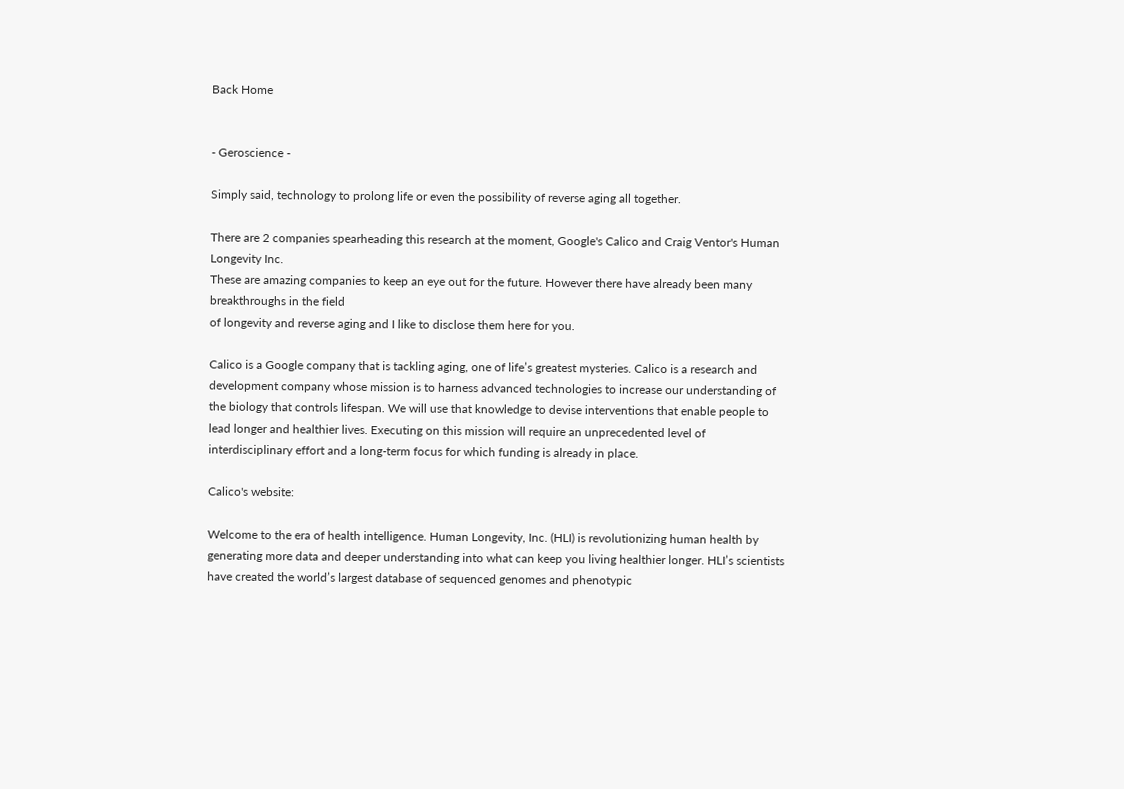Back Home


- Geroscience -

Simply said, technology to prolong life or even the possibility of reverse aging all together.

There are 2 companies spearheading this research at the moment, Google's Calico and Craig Ventor's Human Longevity Inc.
These are amazing companies to keep an eye out for the future. However there have already been many breakthroughs in the field
of longevity and reverse aging and I like to disclose them here for you.

Calico is a Google company that is tackling aging, one of life’s greatest mysteries. Calico is a research and development company whose mission is to harness advanced technologies to increase our understanding of the biology that controls lifespan. We will use that knowledge to devise interventions that enable people to lead longer and healthier lives. Executing on this mission will require an unprecedented level of interdisciplinary effort and a long-term focus for which funding is already in place.

Calico's website:

Welcome to the era of health intelligence. Human Longevity, Inc. (HLI) is revolutionizing human health by generating more data and deeper understanding into what can keep you living healthier longer. HLI’s scientists have created the world’s largest database of sequenced genomes and phenotypic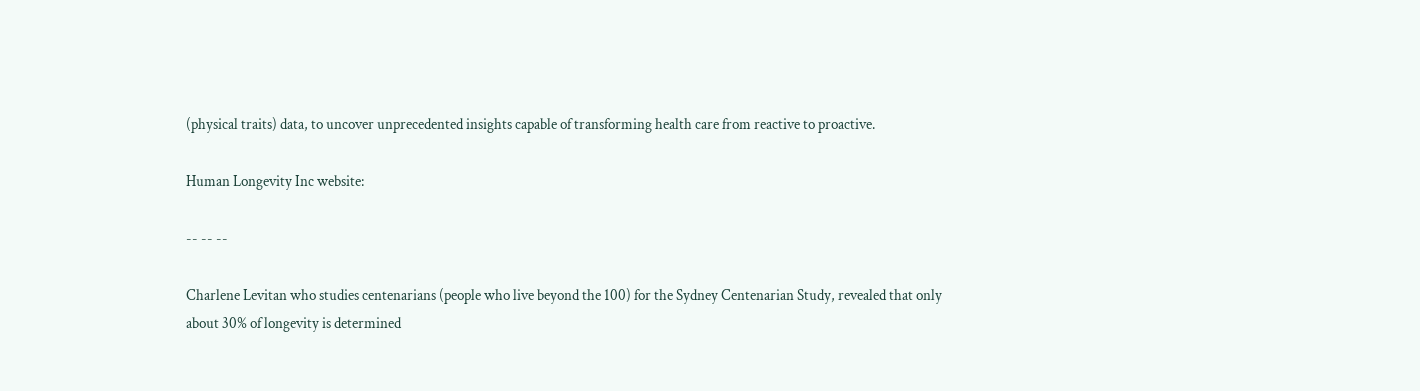(physical traits) data, to uncover unprecedented insights capable of transforming health care from reactive to proactive.

Human Longevity Inc website:

-- -- --

Charlene Levitan who studies centenarians (people who live beyond the 100) for the Sydney Centenarian Study, revealed that only about 30% of longevity is determined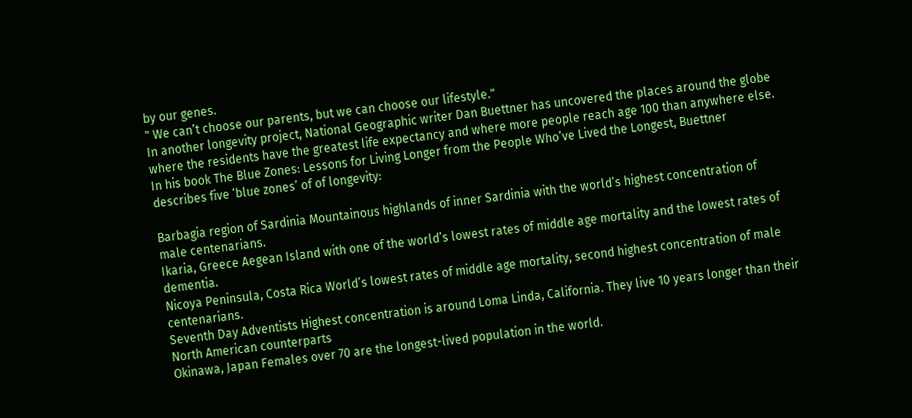by our genes.
" We can’t choose our parents, but we can choose our lifestyle."
In another longevity project, National Geographic writer Dan Buettner has uncovered the places around the globe where the residents have the greatest life expectancy and where more people reach age 100 than anywhere else. In his book The Blue Zones: Lessons for Living Longer from the People Who’ve Lived the Longest, Buettner describes five ‘blue zones’ of of longevity:

Barbagia region of Sardinia Mountainous highlands of inner Sardinia with the world’s highest concentration of male centenarians.
Ikaria, Greece Aegean Island with one of the world’s lowest rates of middle age mortality and the lowest rates of dementia.
Nicoya Peninsula, Costa Rica World’s lowest rates of middle age mortality, second highest concentration of male centenarians.
Seventh Day Adventists Highest concentration is around Loma Linda, California. They live 10 years longer than their North American counterparts
Okinawa, Japan Females over 70 are the longest-lived population in the world.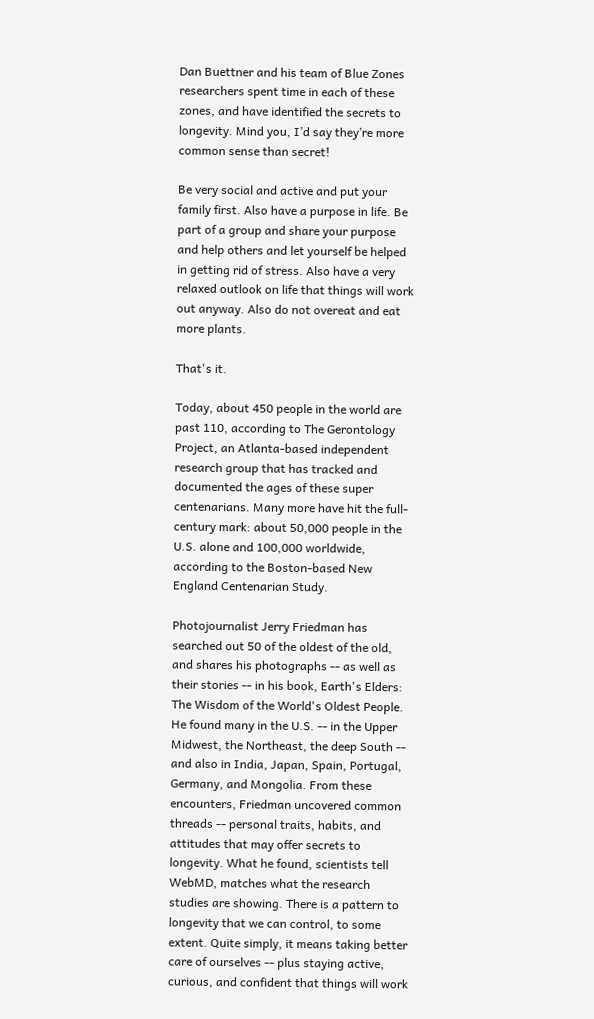Dan Buettner and his team of Blue Zones researchers spent time in each of these zones, and have identified the secrets to longevity. Mind you, I’d say they’re more common sense than secret!

Be very social and active and put your family first. Also have a purpose in life. Be part of a group and share your purpose and help others and let yourself be helped in getting rid of stress. Also have a very relaxed outlook on life that things will work out anyway. Also do not overeat and eat more plants.

That's it.

Today, about 450 people in the world are past 110, according to The Gerontology Project, an Atlanta-based independent research group that has tracked and documented the ages of these super centenarians. Many more have hit the full-century mark: about 50,000 people in the U.S. alone and 100,000 worldwide, according to the Boston-based New England Centenarian Study.

Photojournalist Jerry Friedman has searched out 50 of the oldest of the old, and shares his photographs -- as well as their stories -- in his book, Earth's Elders: The Wisdom of the World's Oldest People. He found many in the U.S. -- in the Upper Midwest, the Northeast, the deep South -- and also in India, Japan, Spain, Portugal, Germany, and Mongolia. From these encounters, Friedman uncovered common threads -- personal traits, habits, and attitudes that may offer secrets to longevity. What he found, scientists tell WebMD, matches what the research studies are showing. There is a pattern to longevity that we can control, to some extent. Quite simply, it means taking better care of ourselves -- plus staying active, curious, and confident that things will work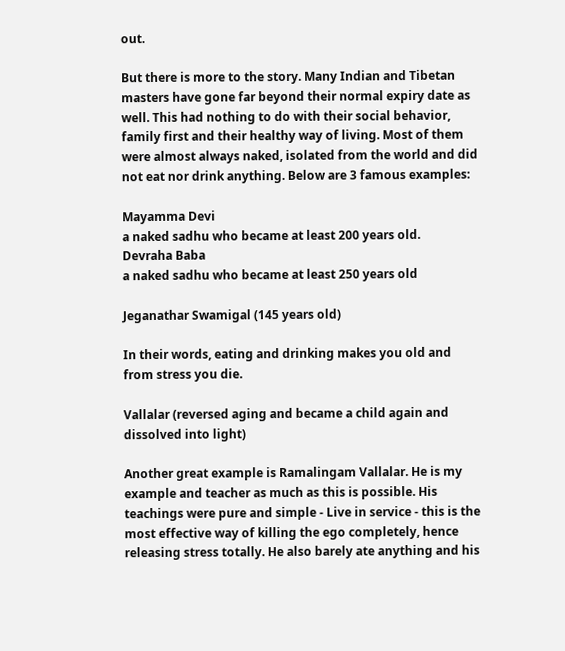out.

But there is more to the story. Many Indian and Tibetan masters have gone far beyond their normal expiry date as well. This had nothing to do with their social behavior, family first and their healthy way of living. Most of them were almost always naked, isolated from the world and did not eat nor drink anything. Below are 3 famous examples:

Mayamma Devi
a naked sadhu who became at least 200 years old.
Devraha Baba
a naked sadhu who became at least 250 years old

Jeganathar Swamigal (145 years old)

In their words, eating and drinking makes you old and from stress you die.

Vallalar (reversed aging and became a child again and dissolved into light)

Another great example is Ramalingam Vallalar. He is my example and teacher as much as this is possible. His teachings were pure and simple - Live in service - this is the most effective way of killing the ego completely, hence releasing stress totally. He also barely ate anything and his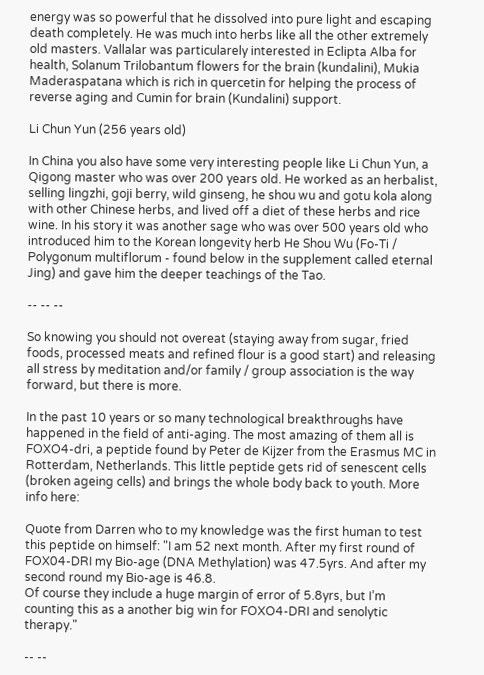energy was so powerful that he dissolved into pure light and escaping death completely. He was much into herbs like all the other extremely old masters. Vallalar was particularely interested in Eclipta Alba for health, Solanum Trilobantum flowers for the brain (kundalini), Mukia Maderaspatana which is rich in quercetin for helping the process of reverse aging and Cumin for brain (Kundalini) support.

Li Chun Yun (256 years old)

In China you also have some very interesting people like Li Chun Yun, a Qigong master who was over 200 years old. He worked as an herbalist, selling lingzhi, goji berry, wild ginseng, he shou wu and gotu kola along with other Chinese herbs, and lived off a diet of these herbs and rice wine. In his story it was another sage who was over 500 years old who introduced him to the Korean longevity herb He Shou Wu (Fo-Ti / Polygonum multiflorum - found below in the supplement called eternal Jing) and gave him the deeper teachings of the Tao.

-- -- --

So knowing you should not overeat (staying away from sugar, fried foods, processed meats and refined flour is a good start) and releasing all stress by meditation and/or family / group association is the way forward, but there is more.

In the past 10 years or so many technological breakthroughs have happened in the field of anti-aging. The most amazing of them all is FOXO4-dri, a peptide found by Peter de Kijzer from the Erasmus MC in Rotterdam, Netherlands. This little peptide gets rid of senescent cells (broken ageing cells) and brings the whole body back to youth. More info here:

Quote from Darren who to my knowledge was the first human to test this peptide on himself: "I am 52 next month. After my first round of FOX04-DRI my Bio-age (DNA Methylation) was 47.5yrs. And after my second round my Bio-age is 46.8.
Of course they include a huge margin of error of 5.8yrs, but I’m counting this as a another big win for FOXO4-DRI and senolytic therapy."

-- --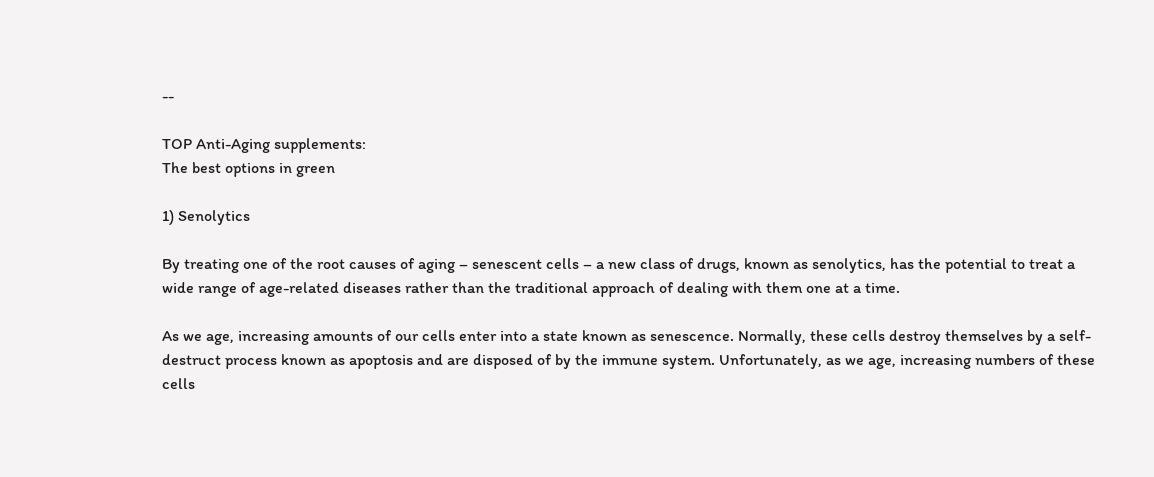--

TOP Anti-Aging supplements:
The best options in green

1) Senolytics

By treating one of the root causes of aging – senescent cells – a new class of drugs, known as senolytics, has the potential to treat a wide range of age-related diseases rather than the traditional approach of dealing with them one at a time.

As we age, increasing amounts of our cells enter into a state known as senescence. Normally, these cells destroy themselves by a self-destruct process known as apoptosis and are disposed of by the immune system. Unfortunately, as we age, increasing numbers of these cells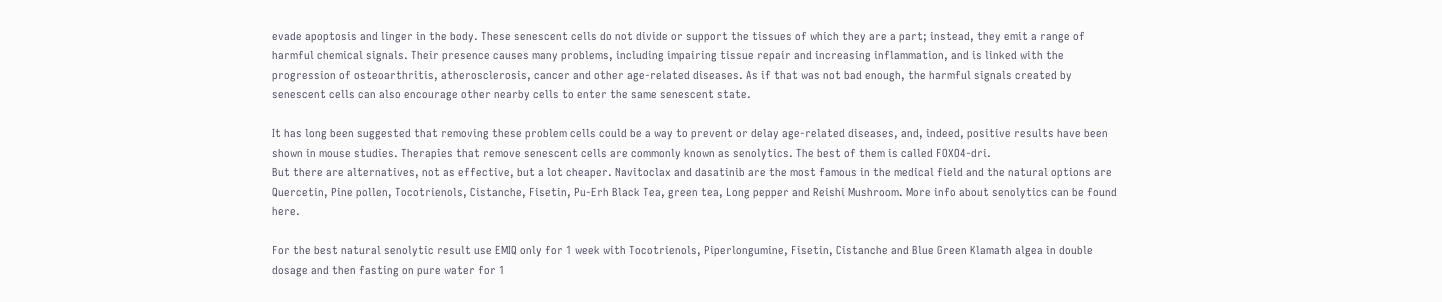evade apoptosis and linger in the body. These senescent cells do not divide or support the tissues of which they are a part; instead, they emit a range of harmful chemical signals. Their presence causes many problems, including impairing tissue repair and increasing inflammation, and is linked with the progression of osteoarthritis, atherosclerosis, cancer and other age-related diseases. As if that was not bad enough, the harmful signals created by senescent cells can also encourage other nearby cells to enter the same senescent state.

It has long been suggested that removing these problem cells could be a way to prevent or delay age-related diseases, and, indeed, positive results have been shown in mouse studies. Therapies that remove senescent cells are commonly known as senolytics. The best of them is called FOXO4-dri.
But there are alternatives, not as effective, but a lot cheaper. Navitoclax and dasatinib are the most famous in the medical field and the natural options are Quercetin, Pine pollen, Tocotrienols, Cistanche, Fisetin, Pu-Erh Black Tea, green tea, Long pepper and Reishi Mushroom. More info about senolytics can be found here.

For the best natural senolytic result use EMIQ only for 1 week with Tocotrienols, Piperlongumine, Fisetin, Cistanche and Blue Green Klamath algea in double dosage and then fasting on pure water for 1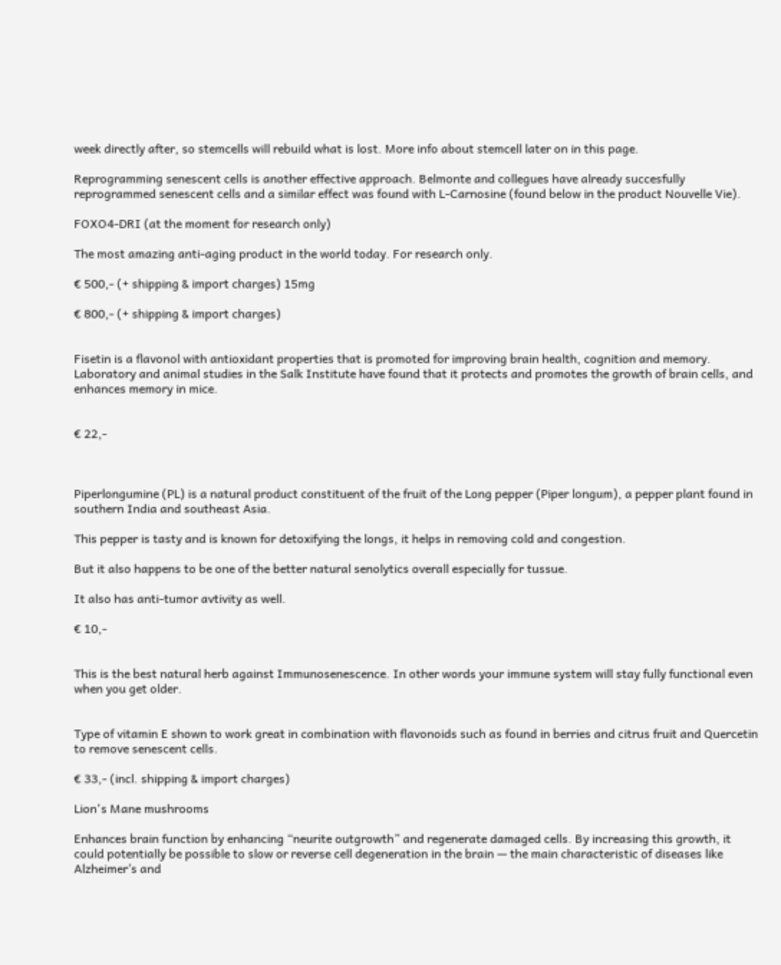week directly after, so stemcells will rebuild what is lost. More info about stemcell later on in this page.

Reprogramming senescent cells is another effective approach. Belmonte and collegues have already succesfully reprogrammed senescent cells and a similar effect was found with L-Carnosine (found below in the product Nouvelle Vie).

FOXO4-DRI (at the moment for research only)

The most amazing anti-aging product in the world today. For research only.

€ 500,- (+ shipping & import charges) 15mg

€ 800,- (+ shipping & import charges)


Fisetin is a flavonol with antioxidant properties that is promoted for improving brain health, cognition and memory.
Laboratory and animal studies in the Salk Institute have found that it protects and promotes the growth of brain cells, and enhances memory in mice.


€ 22,-



Piperlongumine (PL) is a natural product constituent of the fruit of the Long pepper (Piper longum), a pepper plant found in southern India and southeast Asia.

This pepper is tasty and is known for detoxifying the longs, it helps in removing cold and congestion.

But it also happens to be one of the better natural senolytics overall especially for tussue.

It also has anti-tumor avtivity as well.

€ 10,-


This is the best natural herb against Immunosenescence. In other words your immune system will stay fully functional even when you get older.


Type of vitamin E shown to work great in combination with flavonoids such as found in berries and citrus fruit and Quercetin to remove senescent cells.

€ 33,- (incl. shipping & import charges)

Lion's Mane mushrooms

Enhances brain function by enhancing “neurite outgrowth” and regenerate damaged cells. By increasing this growth, it could potentially be possible to slow or reverse cell degeneration in the brain — the main characteristic of diseases like Alzheimer’s and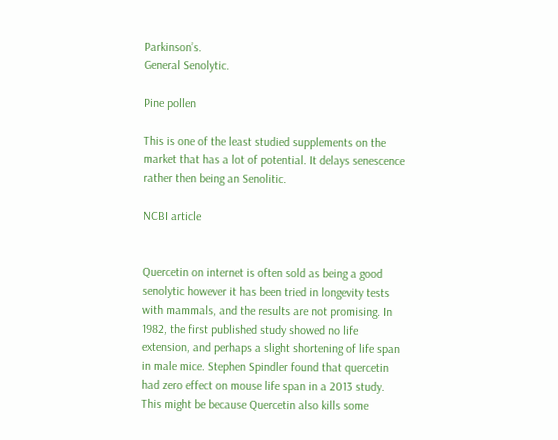Parkinson’s.
General Senolytic.

Pine pollen

This is one of the least studied supplements on the market that has a lot of potential. It delays senescence rather then being an Senolitic.

NCBI article


Quercetin on internet is often sold as being a good senolytic however it has been tried in longevity tests with mammals, and the results are not promising. In 1982, the first published study showed no life extension, and perhaps a slight shortening of life span in male mice. Stephen Spindler found that quercetin had zero effect on mouse life span in a 2013 study. This might be because Quercetin also kills some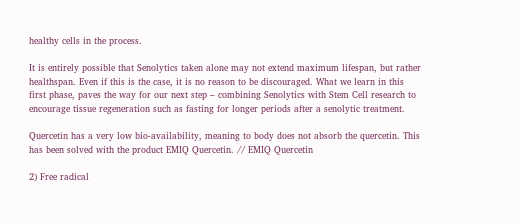healthy cells in the process.

It is entirely possible that Senolytics taken alone may not extend maximum lifespan, but rather healthspan. Even if this is the case, it is no reason to be discouraged. What we learn in this first phase, paves the way for our next step – combining Senolytics with Stem Cell research to encourage tissue regeneration such as fasting for longer periods after a senolytic treatment.

Quercetin has a very low bio-availability, meaning to body does not absorb the quercetin. This has been solved with the product EMIQ Quercetin. // EMIQ Quercetin

2) Free radical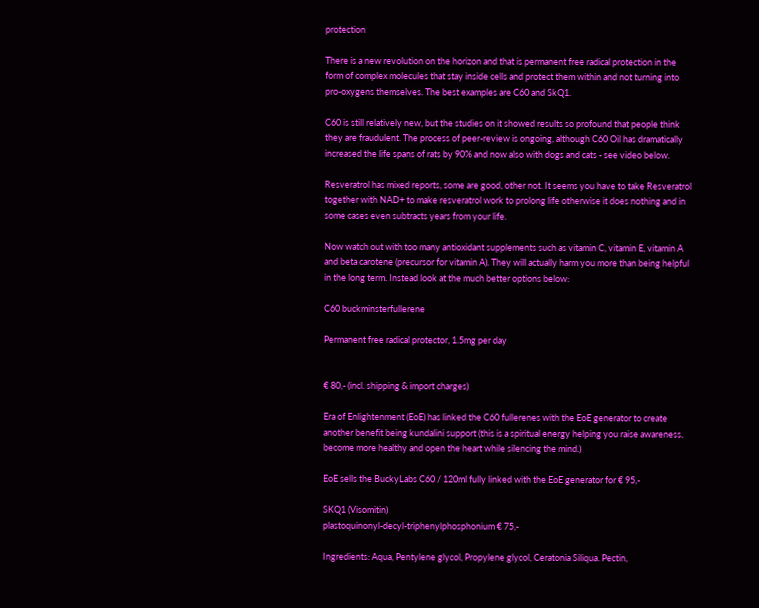protection

There is a new revolution on the horizon and that is permanent free radical protection in the form of complex molecules that stay inside cells and protect them within and not turning into pro-oxygens themselves. The best examples are C60 and SkQ1.

C60 is still relatively new, but the studies on it showed results so profound that people think they are fraudulent. The process of peer-review is ongoing, although C60 Oil has dramatically increased the life spans of rats by 90% and now also with dogs and cats - see video below.

Resveratrol has mixed reports, some are good, other not. It seems you have to take Resveratrol together with NAD+ to make resveratrol work to prolong life otherwise it does nothing and in some cases even subtracts years from your life.

Now watch out with too many antioxidant supplements such as vitamin C, vitamin E, vitamin A and beta carotene (precursor for vitamin A). They will actually harm you more than being helpful in the long term. Instead look at the much better options below:

C60 buckminsterfullerene

Permanent free radical protector, 1.5mg per day


€ 80,- (incl. shipping & import charges)

Era of Enlightenment (EoE) has linked the C60 fullerenes with the EoE generator to create another benefit being kundalini support (this is a spiritual energy helping you raise awareness, become more healthy and open the heart while silencing the mind.)

EoE sells the BuckyLabs C60 / 120ml fully linked with the EoE generator for € 95,-

SKQ1 (Visomitin)
plastoquinonyl-decyl-triphenylphosphonium € 75,-

Ingredients: Aqua, Pentylene glycol, Propylene glycol, Ceratonia Siliqua. Pectin,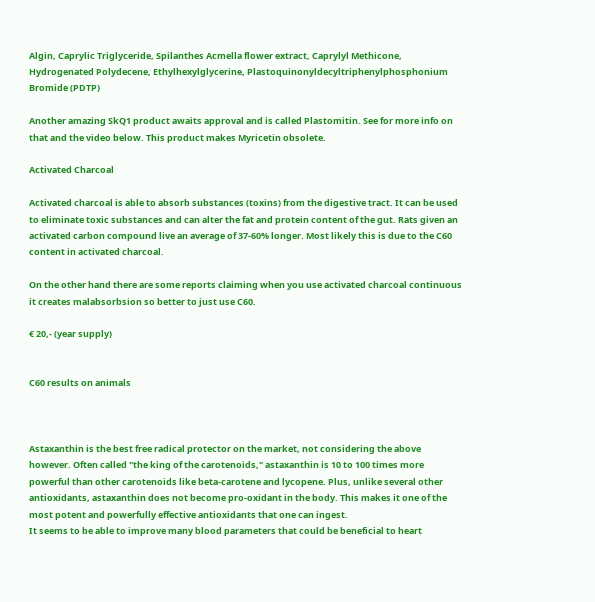Algin, Caprylic Triglyceride, Spilanthes Acmella flower extract, Caprylyl Methicone, Hydrogenated Polydecene, Ethylhexylglycerine, Plastoquinonyldecyltriphenylphosphonium Bromide (PDTP)

Another amazing SkQ1 product awaits approval and is called Plastomitin. See for more info on that and the video below. This product makes Myricetin obsolete.

Activated Charcoal

Activated charcoal is able to absorb substances (toxins) from the digestive tract. It can be used to eliminate toxic substances and can alter the fat and protein content of the gut. Rats given an activated carbon compound live an average of 37-60% longer. Most likely this is due to the C60 content in activated charcoal.

On the other hand there are some reports claiming when you use activated charcoal continuous it creates malabsorbsion so better to just use C60.

€ 20,- (year supply)


C60 results on animals



Astaxanthin is the best free radical protector on the market, not considering the above however. Often called "the king of the carotenoids," astaxanthin is 10 to 100 times more powerful than other carotenoids like beta-carotene and lycopene. Plus, unlike several other antioxidants, astaxanthin does not become pro-oxidant in the body. This makes it one of the most potent and powerfully effective antioxidants that one can ingest.
It seems to be able to improve many blood parameters that could be beneficial to heart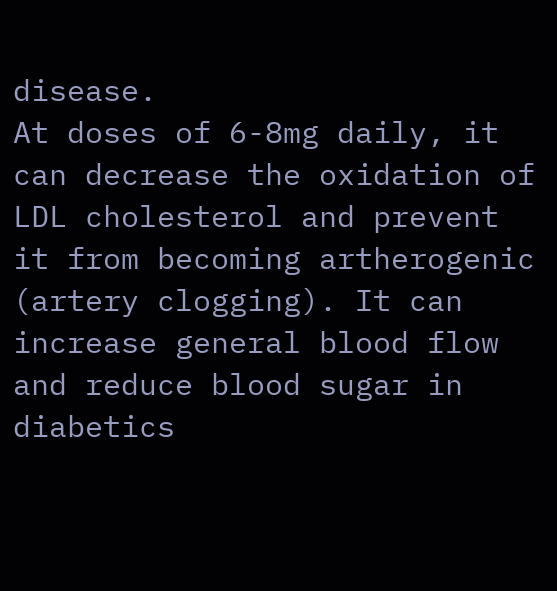disease.
At doses of 6-8mg daily, it can decrease the oxidation of LDL cholesterol and prevent it from becoming artherogenic (artery clogging). It can increase general blood flow and reduce blood sugar in diabetics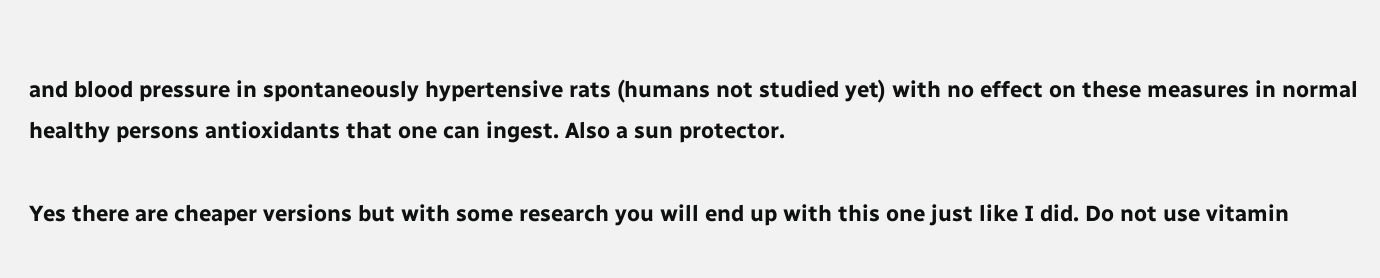and blood pressure in spontaneously hypertensive rats (humans not studied yet) with no effect on these measures in normal healthy persons antioxidants that one can ingest. Also a sun protector.

Yes there are cheaper versions but with some research you will end up with this one just like I did. Do not use vitamin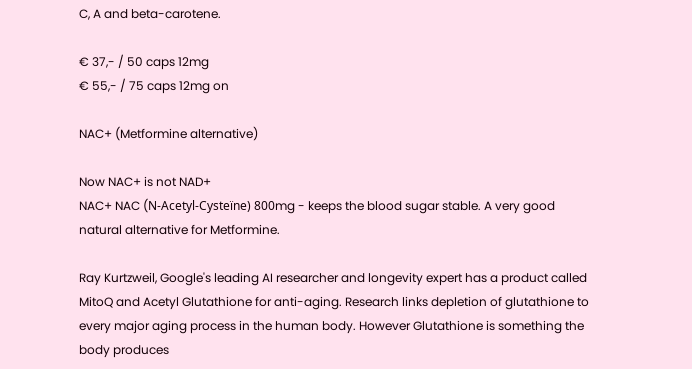C, A and beta-carotene.

€ 37,- / 50 caps 12mg
€ 55,- / 75 caps 12mg on

NAC+ (Metformine alternative)

Now NAC+ is not NAD+
NAC+ NAC (N-Acetyl-Cysteïne) 800mg - keeps the blood sugar stable. A very good natural alternative for Metformine.

Ray Kurtzweil, Google's leading AI researcher and longevity expert has a product called MitoQ and Acetyl Glutathione for anti-aging. Research links depletion of glutathione to every major aging process in the human body. However Glutathione is something the body produces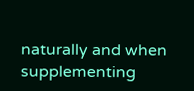naturally and when supplementing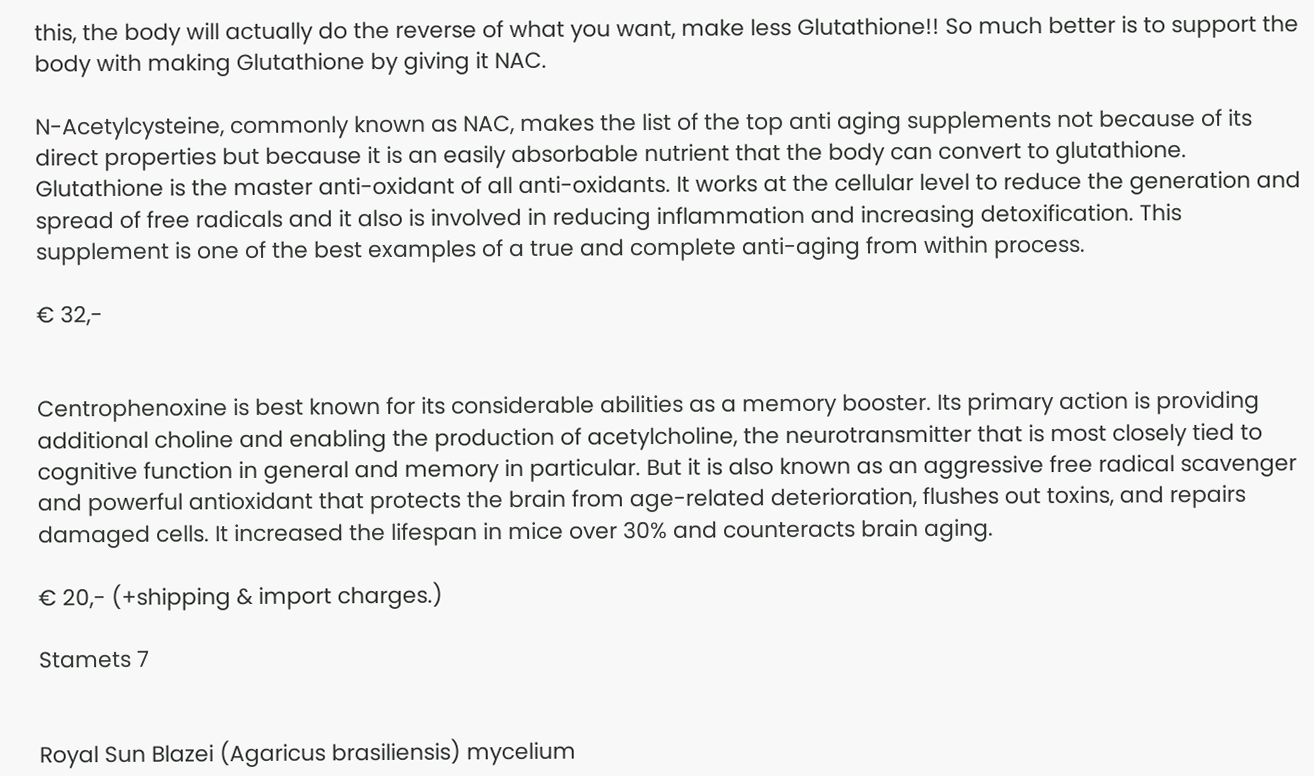this, the body will actually do the reverse of what you want, make less Glutathione!! So much better is to support the body with making Glutathione by giving it NAC.

N-Acetylcysteine, commonly known as NAC, makes the list of the top anti aging supplements not because of its direct properties but because it is an easily absorbable nutrient that the body can convert to glutathione. Glutathione is the master anti-oxidant of all anti-oxidants. It works at the cellular level to reduce the generation and spread of free radicals and it also is involved in reducing inflammation and increasing detoxification. This supplement is one of the best examples of a true and complete anti-aging from within process.

€ 32,-


Centrophenoxine is best known for its considerable abilities as a memory booster. Its primary action is providing additional choline and enabling the production of acetylcholine, the neurotransmitter that is most closely tied to cognitive function in general and memory in particular. But it is also known as an aggressive free radical scavenger and powerful antioxidant that protects the brain from age-related deterioration, flushes out toxins, and repairs damaged cells. It increased the lifespan in mice over 30% and counteracts brain aging.

€ 20,- (+shipping & import charges.)

Stamets 7


Royal Sun Blazei (Agaricus brasiliensis) mycelium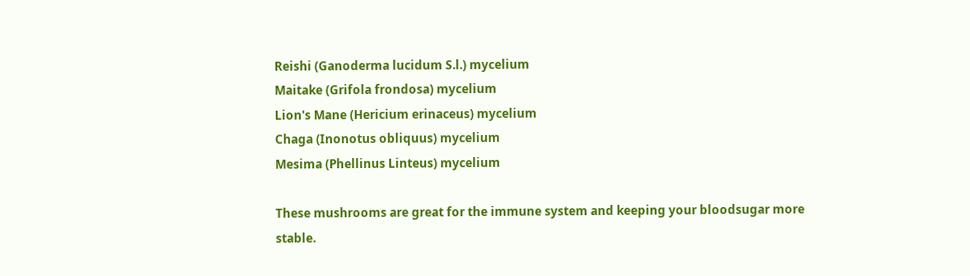Reishi (Ganoderma lucidum S.l.) mycelium
Maitake (Grifola frondosa) mycelium
Lion's Mane (Hericium erinaceus) mycelium
Chaga (Inonotus obliquus) mycelium
Mesima (Phellinus Linteus) mycelium

These mushrooms are great for the immune system and keeping your bloodsugar more stable.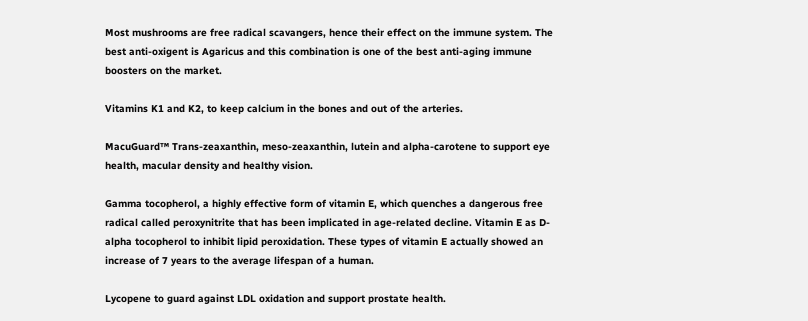Most mushrooms are free radical scavangers, hence their effect on the immune system. The best anti-oxigent is Agaricus and this combination is one of the best anti-aging immune boosters on the market.

Vitamins K1 and K2, to keep calcium in the bones and out of the arteries.

MacuGuard™ Trans-zeaxanthin, meso-zeaxanthin, lutein and alpha-carotene to support eye health, macular density and healthy vision.

Gamma tocopherol, a highly effective form of vitamin E, which quenches a dangerous free radical called peroxynitrite that has been implicated in age-related decline. Vitamin E as D-alpha tocopherol to inhibit lipid peroxidation. These types of vitamin E actually showed an increase of 7 years to the average lifespan of a human.

Lycopene to guard against LDL oxidation and support prostate health.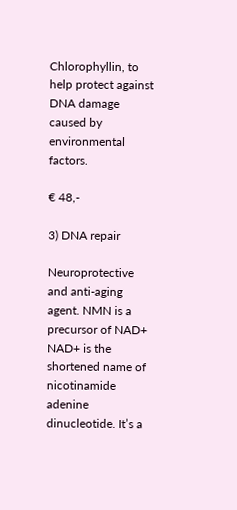Chlorophyllin, to help protect against DNA damage caused by environmental factors.

€ 48,-

3) DNA repair

Neuroprotective and anti-aging agent. NMN is a precursor of NAD+
NAD+ is the shortened name of nicotinamide adenine dinucleotide. It’s a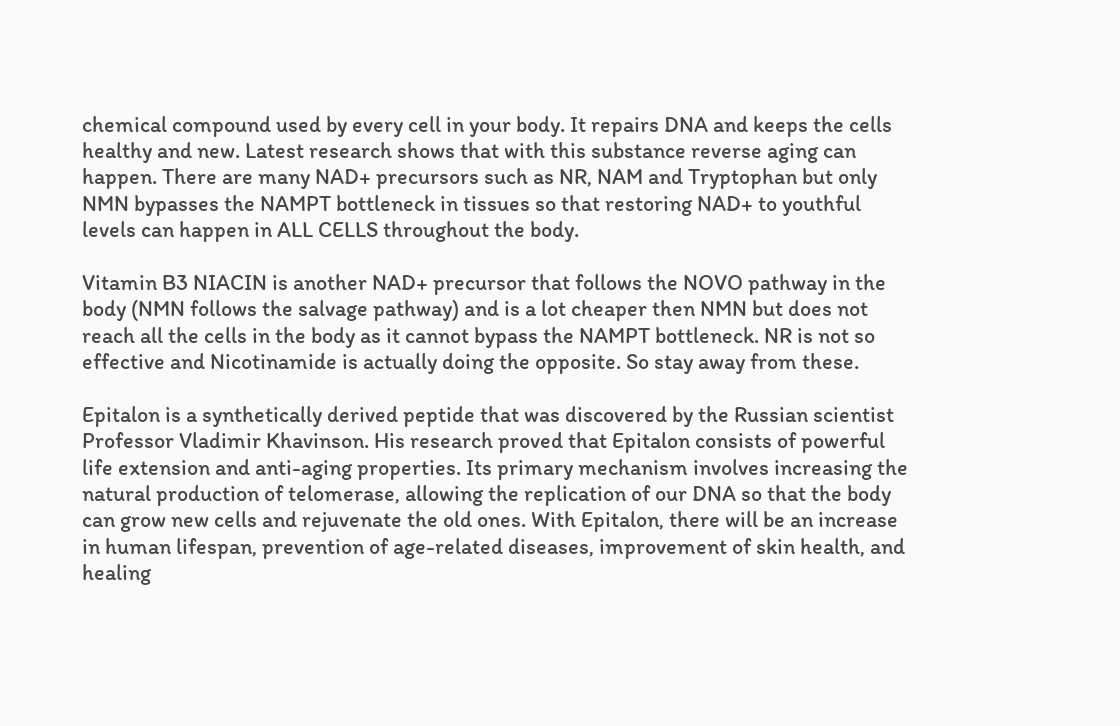chemical compound used by every cell in your body. It repairs DNA and keeps the cells healthy and new. Latest research shows that with this substance reverse aging can happen. There are many NAD+ precursors such as NR, NAM and Tryptophan but only NMN bypasses the NAMPT bottleneck in tissues so that restoring NAD+ to youthful levels can happen in ALL CELLS throughout the body.

Vitamin B3 NIACIN is another NAD+ precursor that follows the NOVO pathway in the body (NMN follows the salvage pathway) and is a lot cheaper then NMN but does not reach all the cells in the body as it cannot bypass the NAMPT bottleneck. NR is not so effective and Nicotinamide is actually doing the opposite. So stay away from these.

Epitalon is a synthetically derived peptide that was discovered by the Russian scientist Professor Vladimir Khavinson. His research proved that Epitalon consists of powerful life extension and anti-aging properties. Its primary mechanism involves increasing the natural production of telomerase, allowing the replication of our DNA so that the body can grow new cells and rejuvenate the old ones. With Epitalon, there will be an increase in human lifespan, prevention of age-related diseases, improvement of skin health, and healing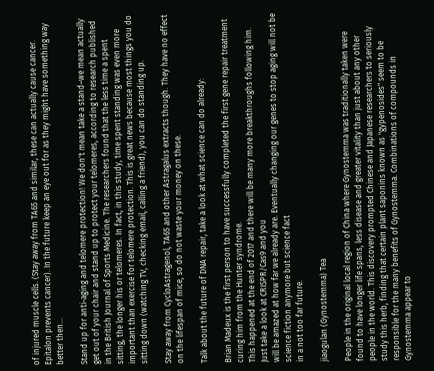of injured muscle cells. (Stay away from TA65 and similar, these can actually cause cancer. Epitalon prevents cancer). In the future keep an eye out for as they might have something way better then...

Stand up for anti-aging and telomere protection! We don't mean take a stand–we mean actually get out of your chair and stand up to protect your telomeres, according to research published in the British Journal of Sports Medicine. The researchers found that the less time a spent sitting, the longer his or telomeres. In fact, in this study, time spent standing was even more important than exercise for telomere protection. This is great news because most things you do sitting down (watching TV, checking email, calling a friend), you can do standing up.

Stay away from CycloAstragenol, TA65 and other Astragalus extracts though. They have no effect on the lifespan of mice, so do not waste your money on these.

Talk about the future of DNA repair, take a look at what science can do already:

Brian Madeux is the first person to have successfully completed the first gene repair treatment curing him from the Hunter syndrome.
This happened at the end of 2017 and there will be many more breakthroughs following him. Just take a look at CRISPR/Cas9 and you
will be amazed at how far we already are. Eventually changing our genes to stop aging will not be science fiction anymore but science fact
in a not too far future.

jiaogulan (Gynostemma) Tea

People in the original local region of China where Gynostemma was traditionally taken were found to have longer life spans, less disease and greater vitality than just about any other people in the world. This discovery prompted Chinese and Japanese researchers to seriously study this herb, finding that certain plant saponins known as "gypenosides" seem to be responsible for the many benefits of Gynostemma. Combinations of compounds in Gynostemma appear to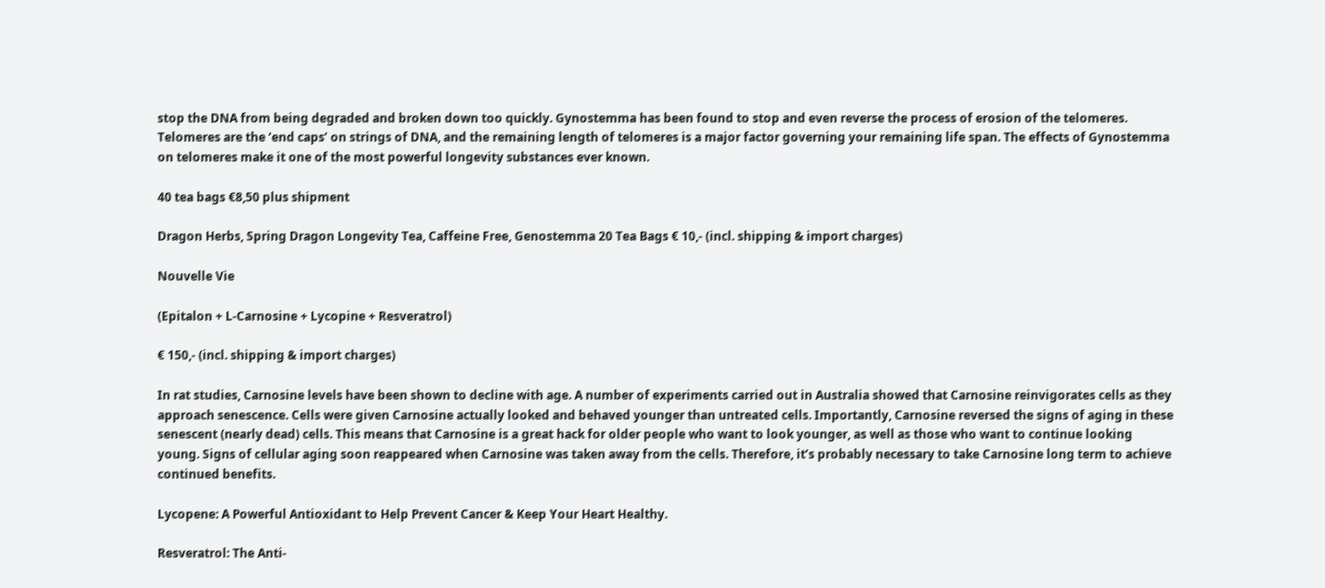stop the DNA from being degraded and broken down too quickly. Gynostemma has been found to stop and even reverse the process of erosion of the telomeres. Telomeres are the ‘end caps’ on strings of DNA, and the remaining length of telomeres is a major factor governing your remaining life span. The effects of Gynostemma on telomeres make it one of the most powerful longevity substances ever known.

40 tea bags €8,50 plus shipment

Dragon Herbs, Spring Dragon Longevity Tea, Caffeine Free, Genostemma 20 Tea Bags € 10,- (incl. shipping & import charges)

Nouvelle Vie

(Epitalon + L-Carnosine + Lycopine + Resveratrol)

€ 150,- (incl. shipping & import charges)

In rat studies, Carnosine levels have been shown to decline with age. A number of experiments carried out in Australia showed that Carnosine reinvigorates cells as they approach senescence. Cells were given Carnosine actually looked and behaved younger than untreated cells. Importantly, Carnosine reversed the signs of aging in these senescent (nearly dead) cells. This means that Carnosine is a great hack for older people who want to look younger, as well as those who want to continue looking young. Signs of cellular aging soon reappeared when Carnosine was taken away from the cells. Therefore, it’s probably necessary to take Carnosine long term to achieve continued benefits.

Lycopene: A Powerful Antioxidant to Help Prevent Cancer & Keep Your Heart Healthy.

Resveratrol: The Anti-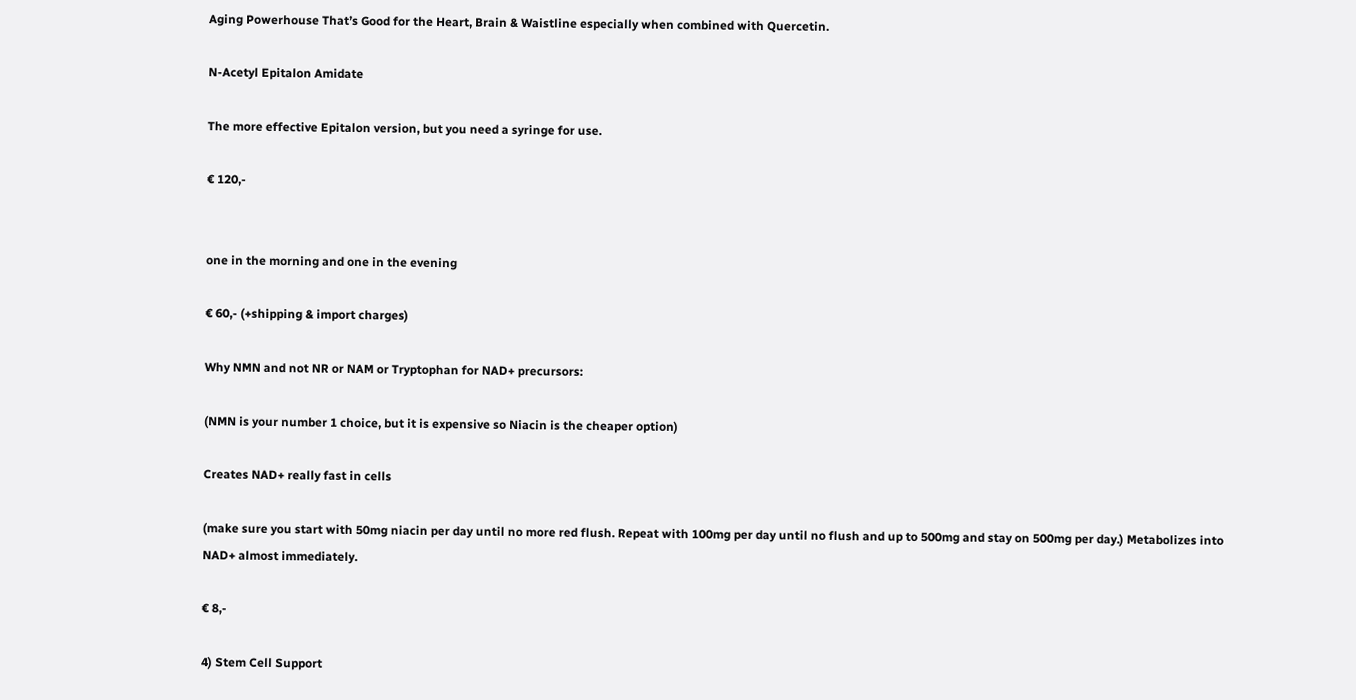Aging Powerhouse That’s Good for the Heart, Brain & Waistline especially when combined with Quercetin.

N-Acetyl Epitalon Amidate

The more effective Epitalon version, but you need a syringe for use.

€ 120,-


one in the morning and one in the evening

€ 60,- (+shipping & import charges)

Why NMN and not NR or NAM or Tryptophan for NAD+ precursors:

(NMN is your number 1 choice, but it is expensive so Niacin is the cheaper option)

Creates NAD+ really fast in cells

(make sure you start with 50mg niacin per day until no more red flush. Repeat with 100mg per day until no flush and up to 500mg and stay on 500mg per day.) Metabolizes into NAD+ almost immediately.

€ 8,-

4) Stem Cell Support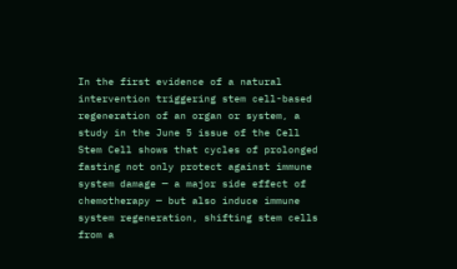In the first evidence of a natural intervention triggering stem cell-based regeneration of an organ or system, a study in the June 5 issue of the Cell Stem Cell shows that cycles of prolonged fasting not only protect against immune system damage — a major side effect of chemotherapy — but also induce immune system regeneration, shifting stem cells from a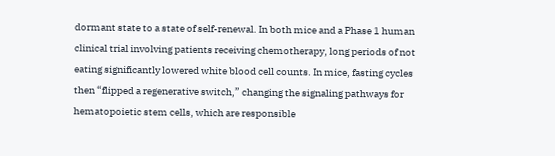dormant state to a state of self-renewal. In both mice and a Phase 1 human clinical trial involving patients receiving chemotherapy, long periods of not eating significantly lowered white blood cell counts. In mice, fasting cycles then “flipped a regenerative switch,” changing the signaling pathways for hematopoietic stem cells, which are responsible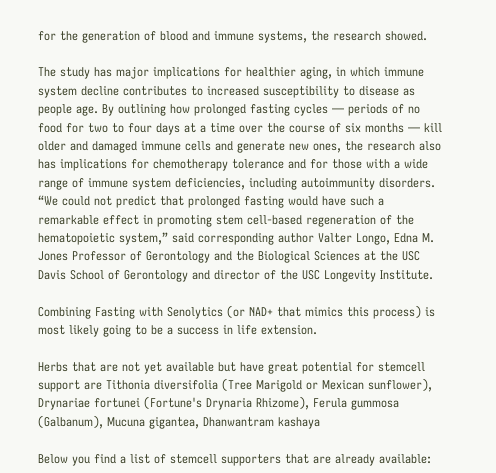for the generation of blood and immune systems, the research showed.

The study has major implications for healthier aging, in which immune system decline contributes to increased susceptibility to disease as people age. By outlining how prolonged fasting cycles — periods of no food for two to four days at a time over the course of six months — kill older and damaged immune cells and generate new ones, the research also has implications for chemotherapy tolerance and for those with a wide range of immune system deficiencies, including autoimmunity disorders. “We could not predict that prolonged fasting would have such a remarkable effect in promoting stem cell-based regeneration of the hematopoietic system,” said corresponding author Valter Longo, Edna M. Jones Professor of Gerontology and the Biological Sciences at the USC Davis School of Gerontology and director of the USC Longevity Institute.

Combining Fasting with Senolytics (or NAD+ that mimics this process) is most likely going to be a success in life extension.

Herbs that are not yet available but have great potential for stemcell support are Tithonia diversifolia (Tree Marigold or Mexican sunflower), Drynariae fortunei (Fortune's Drynaria Rhizome), Ferula gummosa (Galbanum), Mucuna gigantea, Dhanwantram kashaya

Below you find a list of stemcell supporters that are already available: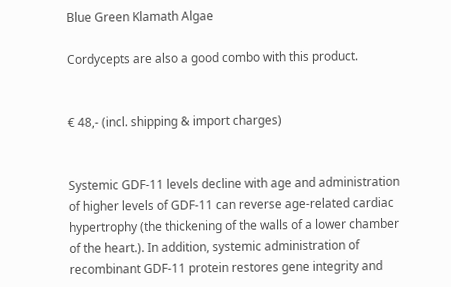Blue Green Klamath Algae

Cordycepts are also a good combo with this product.


€ 48,- (incl. shipping & import charges)


Systemic GDF-11 levels decline with age and administration of higher levels of GDF-11 can reverse age-related cardiac hypertrophy (the thickening of the walls of a lower chamber of the heart.). In addition, systemic administration of recombinant GDF-11 protein restores gene integrity and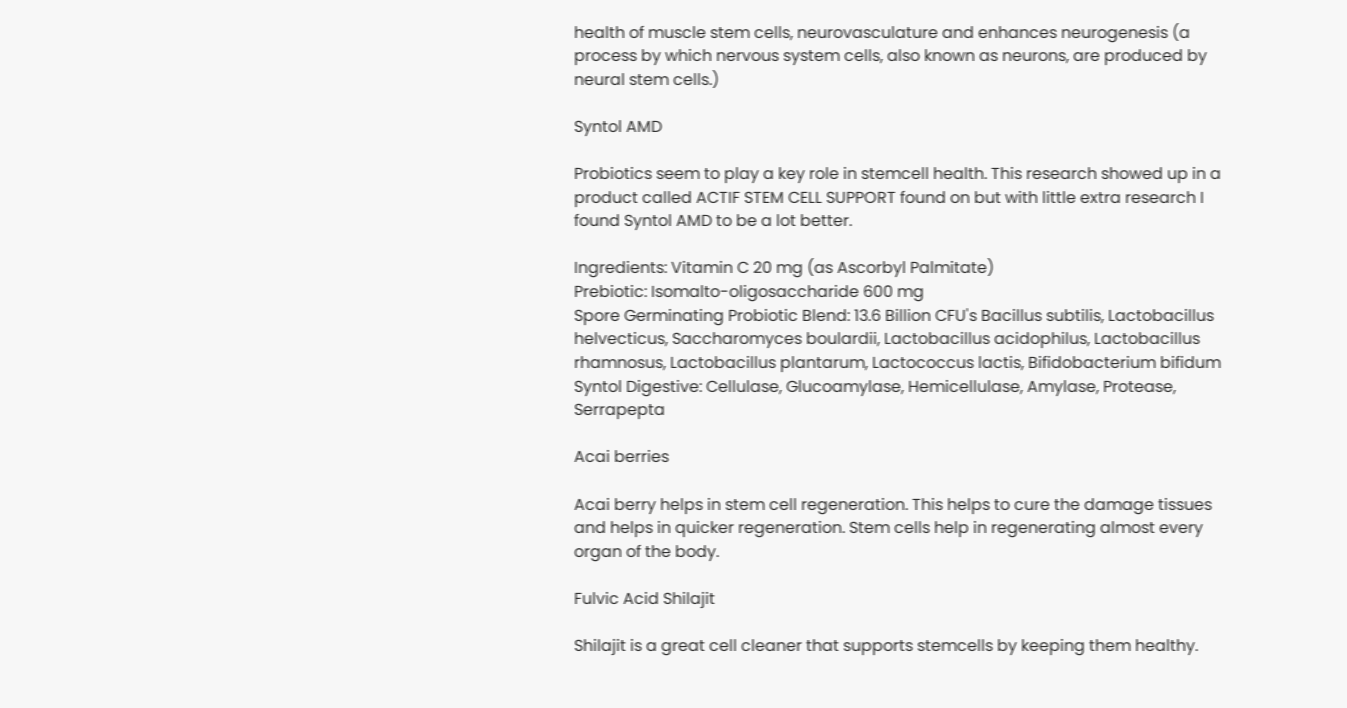health of muscle stem cells, neurovasculature and enhances neurogenesis (a process by which nervous system cells, also known as neurons, are produced by neural stem cells.)

Syntol AMD

Probiotics seem to play a key role in stemcell health. This research showed up in a product called ACTIF STEM CELL SUPPORT found on but with little extra research I found Syntol AMD to be a lot better.

Ingredients: Vitamin C 20 mg (as Ascorbyl Palmitate)
Prebiotic: Isomalto-oligosaccharide 600 mg
Spore Germinating Probiotic Blend: 13.6 Billion CFU's Bacillus subtilis, Lactobacillus helvecticus, Saccharomyces boulardii, Lactobacillus acidophilus, Lactobacillus rhamnosus, Lactobacillus plantarum, Lactococcus lactis, Bifidobacterium bifidum
Syntol Digestive: Cellulase, Glucoamylase, Hemicellulase, Amylase, Protease, Serrapepta

Acai berries

Acai berry helps in stem cell regeneration. This helps to cure the damage tissues and helps in quicker regeneration. Stem cells help in regenerating almost every organ of the body.

Fulvic Acid Shilajit

Shilajit is a great cell cleaner that supports stemcells by keeping them healthy.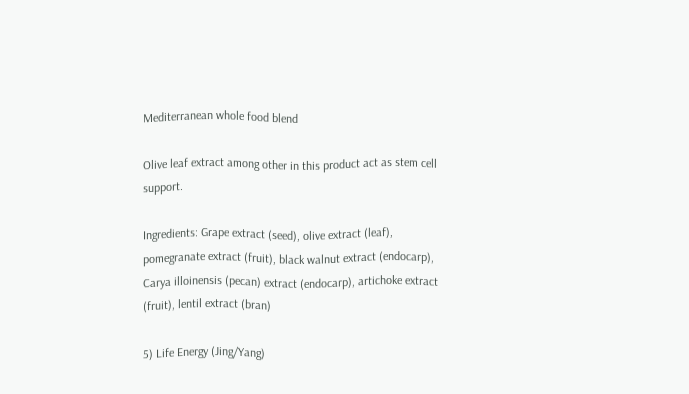Mediterranean whole food blend

Olive leaf extract among other in this product act as stem cell support.

Ingredients: Grape extract (seed), olive extract (leaf), pomegranate extract (fruit), black walnut extract (endocarp), Carya illoinensis (pecan) extract (endocarp), artichoke extract (fruit), lentil extract (bran)

5) Life Energy (Jing/Yang)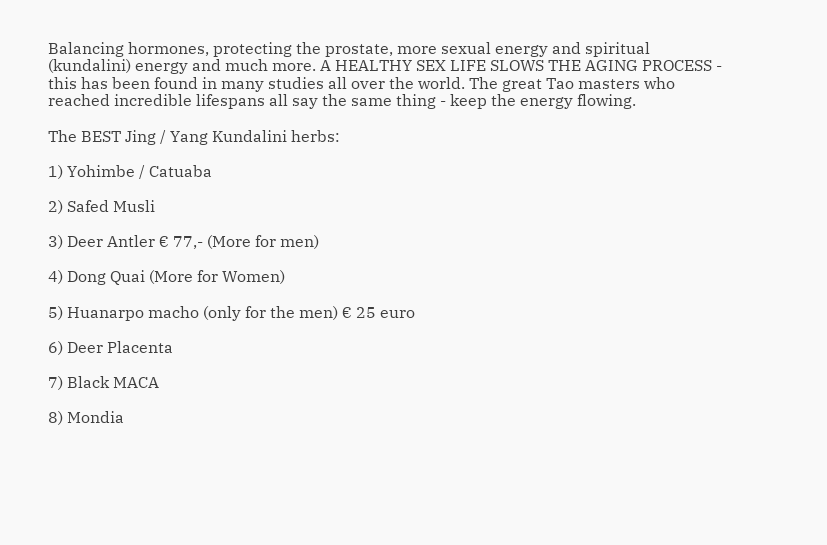Balancing hormones, protecting the prostate, more sexual energy and spiritual (kundalini) energy and much more. A HEALTHY SEX LIFE SLOWS THE AGING PROCESS - this has been found in many studies all over the world. The great Tao masters who reached incredible lifespans all say the same thing - keep the energy flowing.

The BEST Jing / Yang Kundalini herbs:

1) Yohimbe / Catuaba

2) Safed Musli

3) Deer Antler € 77,- (More for men)

4) Dong Quai (More for Women)

5) Huanarpo macho (only for the men) € 25 euro

6) Deer Placenta

7) Black MACA

8) Mondia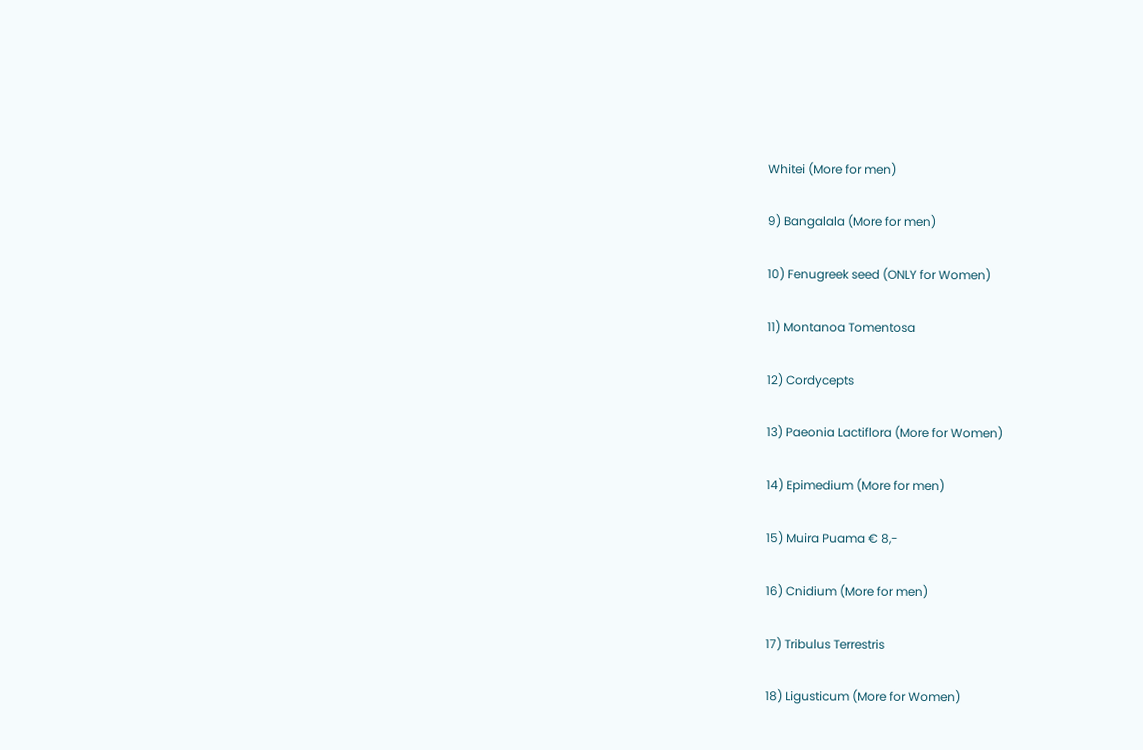Whitei (More for men)

9) Bangalala (More for men)

10) Fenugreek seed (ONLY for Women)

11) Montanoa Tomentosa

12) Cordycepts

13) Paeonia Lactiflora (More for Women)

14) Epimedium (More for men)

15) Muira Puama € 8,-

16) Cnidium (More for men)

17) Tribulus Terrestris

18) Ligusticum (More for Women)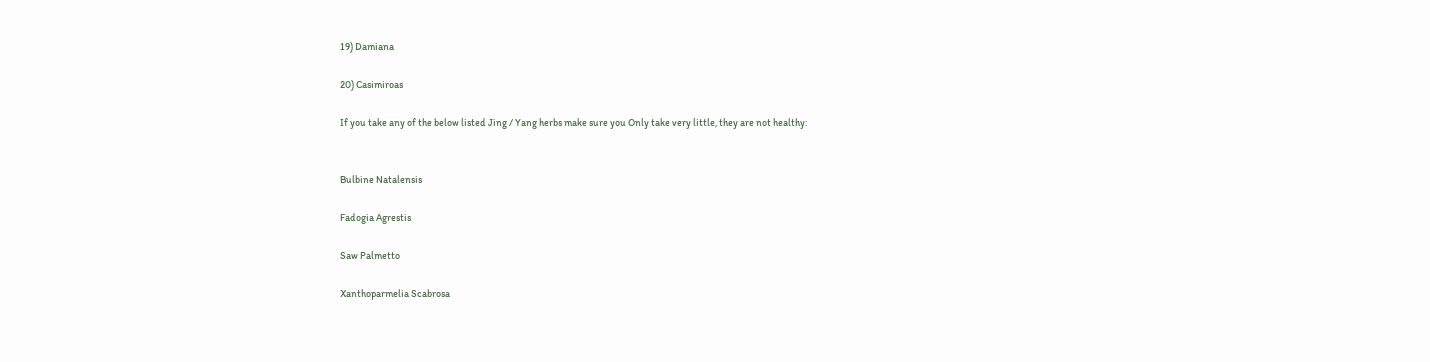19) Damiana

20) Casimiroas

If you take any of the below listed Jing / Yang herbs make sure you Only take very little, they are not healthy:


Bulbine Natalensis

Fadogia Agrestis

Saw Palmetto

Xanthoparmelia Scabrosa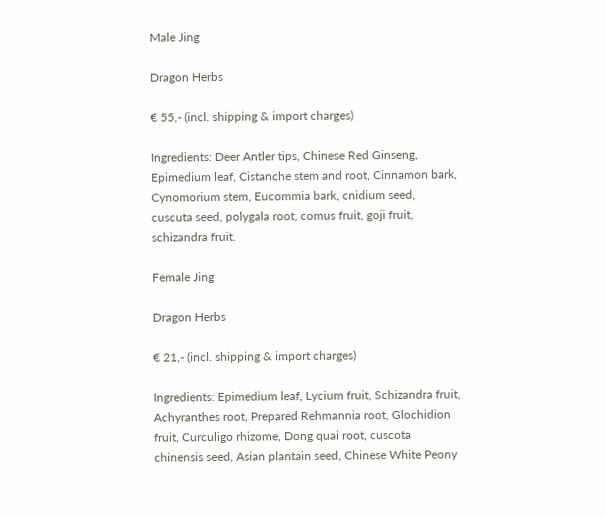Male Jing

Dragon Herbs

€ 55,- (incl. shipping & import charges)

Ingredients: Deer Antler tips, Chinese Red Ginseng, Epimedium leaf, Cistanche stem and root, Cinnamon bark, Cynomorium stem, Eucommia bark, cnidium seed, cuscuta seed, polygala root, comus fruit, goji fruit, schizandra fruit.

Female Jing

Dragon Herbs

€ 21,- (incl. shipping & import charges)

Ingredients: Epimedium leaf, Lycium fruit, Schizandra fruit, Achyranthes root, Prepared Rehmannia root, Glochidion fruit, Curculigo rhizome, Dong quai root, cuscota chinensis seed, Asian plantain seed, Chinese White Peony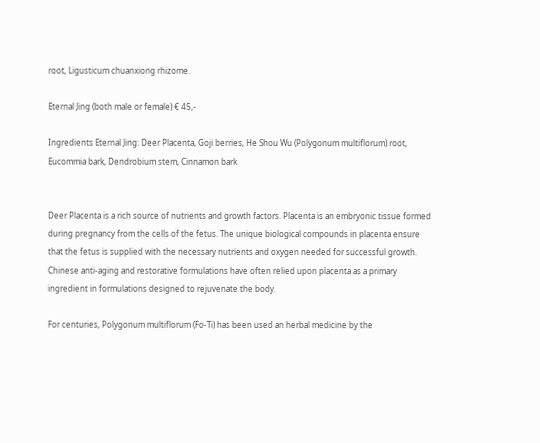root, Ligusticum chuanxiong rhizome.

Eternal Jing (both male or female) € 45,-

Ingredients Eternal Jing: Deer Placenta, Goji berries, He Shou Wu (Polygonum multiflorum) root, Eucommia bark, Dendrobium stem, Cinnamon bark


Deer Placenta is a rich source of nutrients and growth factors. Placenta is an embryonic tissue formed during pregnancy from the cells of the fetus. The unique biological compounds in placenta ensure that the fetus is supplied with the necessary nutrients and oxygen needed for successful growth. Chinese anti-aging and restorative formulations have often relied upon placenta as a primary ingredient in formulations designed to rejuvenate the body.

For centuries, Polygonum multiflorum (Fo-Ti) has been used an herbal medicine by the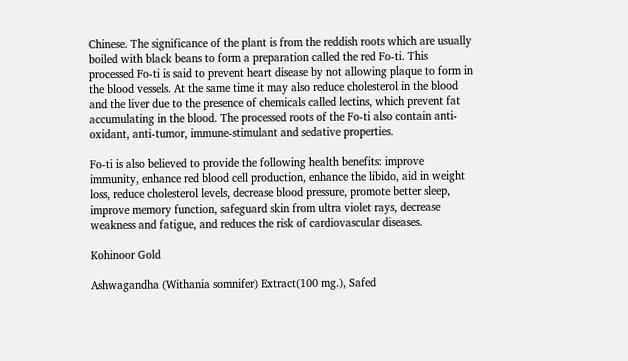Chinese. The significance of the plant is from the reddish roots which are usually boiled with black beans to form a preparation called the red Fo-ti. This processed Fo-ti is said to prevent heart disease by not allowing plaque to form in the blood vessels. At the same time it may also reduce cholesterol in the blood and the liver due to the presence of chemicals called lectins, which prevent fat accumulating in the blood. The processed roots of the Fo-ti also contain anti-oxidant, anti-tumor, immune-stimulant and sedative properties.

Fo-ti is also believed to provide the following health benefits: improve immunity, enhance red blood cell production, enhance the libido, aid in weight loss, reduce cholesterol levels, decrease blood pressure, promote better sleep, improve memory function, safeguard skin from ultra violet rays, decrease weakness and fatigue, and reduces the risk of cardiovascular diseases.

Kohinoor Gold

Ashwagandha (Withania somnifer) Extract(100 mg.), Safed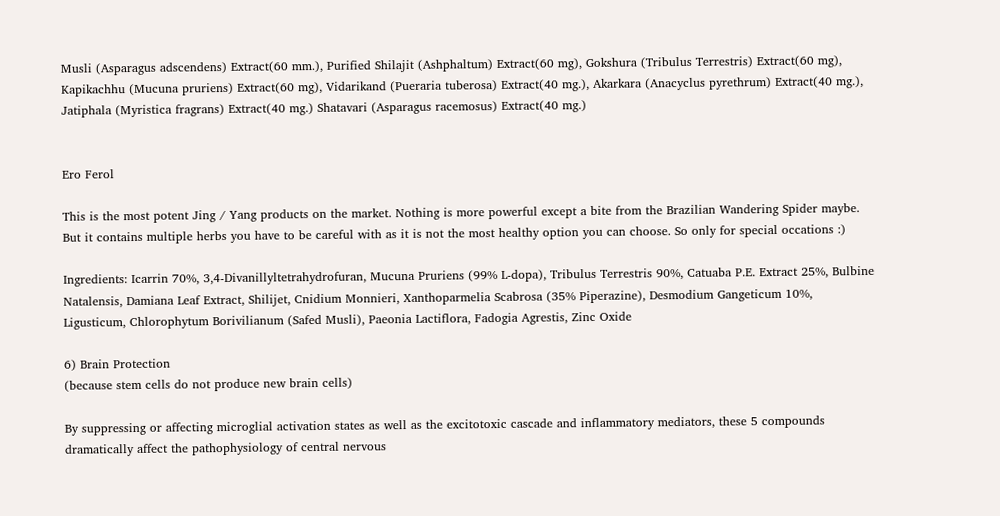Musli (Asparagus adscendens) Extract(60 mm.), Purified Shilajit (Ashphaltum) Extract(60 mg), Gokshura (Tribulus Terrestris) Extract(60 mg), Kapikachhu (Mucuna pruriens) Extract(60 mg), Vidarikand (Pueraria tuberosa) Extract(40 mg.), Akarkara (Anacyclus pyrethrum) Extract(40 mg.), Jatiphala (Myristica fragrans) Extract(40 mg.) Shatavari (Asparagus racemosus) Extract(40 mg.)


Ero Ferol

This is the most potent Jing / Yang products on the market. Nothing is more powerful except a bite from the Brazilian Wandering Spider maybe. But it contains multiple herbs you have to be careful with as it is not the most healthy option you can choose. So only for special occations :)

Ingredients: Icarrin 70%, 3,4-Divanillyltetrahydrofuran, Mucuna Pruriens (99% L-dopa), Tribulus Terrestris 90%, Catuaba P.E. Extract 25%, Bulbine Natalensis, Damiana Leaf Extract, Shilijet, Cnidium Monnieri, Xanthoparmelia Scabrosa (35% Piperazine), Desmodium Gangeticum 10%, Ligusticum, Chlorophytum Borivilianum (Safed Musli), Paeonia Lactiflora, Fadogia Agrestis, Zinc Oxide

6) Brain Protection
(because stem cells do not produce new brain cells)

By suppressing or affecting microglial activation states as well as the excitotoxic cascade and inflammatory mediators, these 5 compounds dramatically affect the pathophysiology of central nervous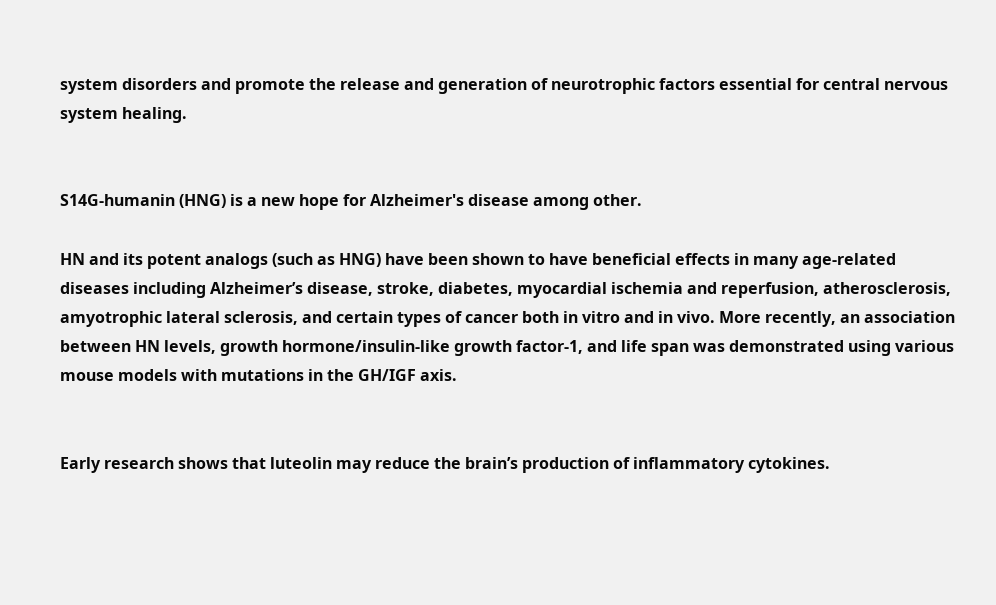system disorders and promote the release and generation of neurotrophic factors essential for central nervous system healing.


S14G-humanin (HNG) is a new hope for Alzheimer's disease among other.

HN and its potent analogs (such as HNG) have been shown to have beneficial effects in many age-related diseases including Alzheimer’s disease, stroke, diabetes, myocardial ischemia and reperfusion, atherosclerosis, amyotrophic lateral sclerosis, and certain types of cancer both in vitro and in vivo. More recently, an association between HN levels, growth hormone/insulin-like growth factor-1, and life span was demonstrated using various mouse models with mutations in the GH/IGF axis.


Early research shows that luteolin may reduce the brain’s production of inflammatory cytokines.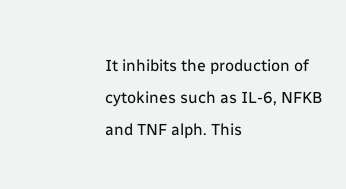It inhibits the production of cytokines such as IL-6, NFKB and TNF alph. This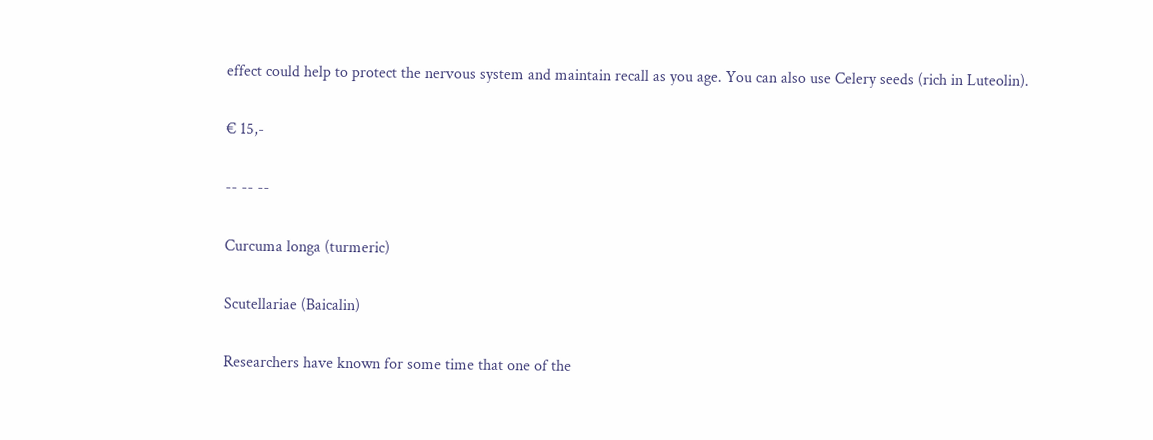effect could help to protect the nervous system and maintain recall as you age. You can also use Celery seeds (rich in Luteolin).

€ 15,-

-- -- --

Curcuma longa (turmeric)

Scutellariae (Baicalin)

Researchers have known for some time that one of the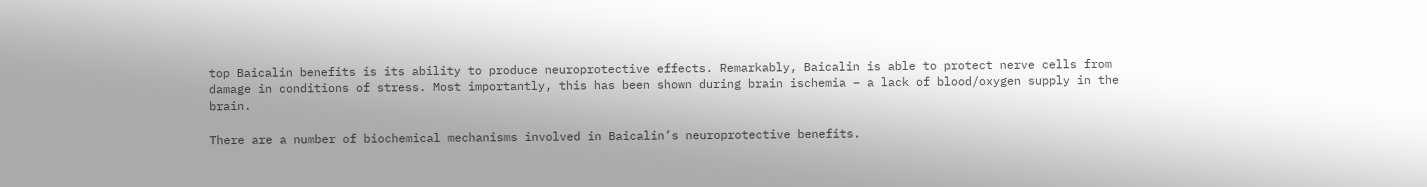top Baicalin benefits is its ability to produce neuroprotective effects. Remarkably, Baicalin is able to protect nerve cells from damage in conditions of stress. Most importantly, this has been shown during brain ischemia – a lack of blood/oxygen supply in the brain.

There are a number of biochemical mechanisms involved in Baicalin’s neuroprotective benefits.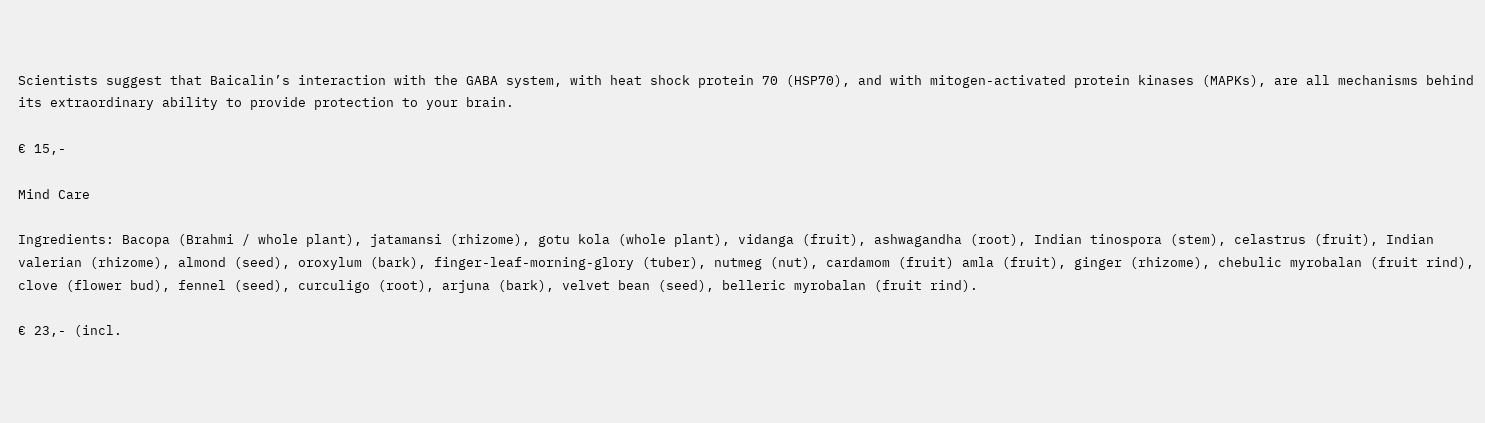Scientists suggest that Baicalin’s interaction with the GABA system, with heat shock protein 70 (HSP70), and with mitogen-activated protein kinases (MAPKs), are all mechanisms behind its extraordinary ability to provide protection to your brain.

€ 15,-

Mind Care

Ingredients: Bacopa (Brahmi / whole plant), jatamansi (rhizome), gotu kola (whole plant), vidanga (fruit), ashwagandha (root), Indian tinospora (stem), celastrus (fruit), Indian valerian (rhizome), almond (seed), oroxylum (bark), finger-leaf-morning-glory (tuber), nutmeg (nut), cardamom (fruit) amla (fruit), ginger (rhizome), chebulic myrobalan (fruit rind), clove (flower bud), fennel (seed), curculigo (root), arjuna (bark), velvet bean (seed), belleric myrobalan (fruit rind).

€ 23,- (incl.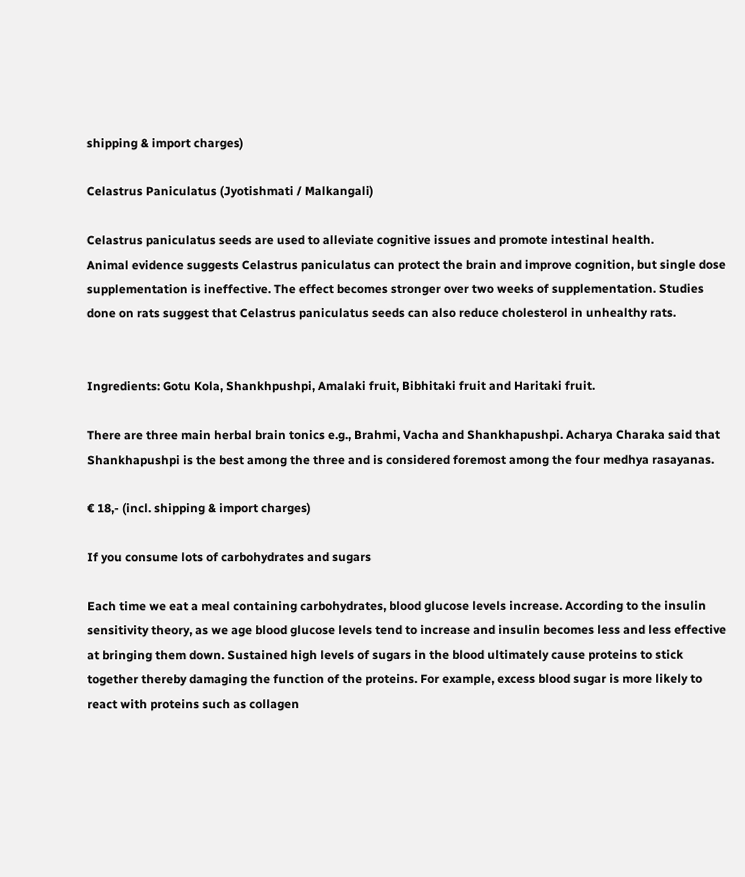shipping & import charges)

Celastrus Paniculatus (Jyotishmati / Malkangali)

Celastrus paniculatus seeds are used to alleviate cognitive issues and promote intestinal health.
Animal evidence suggests Celastrus paniculatus can protect the brain and improve cognition, but single dose supplementation is ineffective. The effect becomes stronger over two weeks of supplementation. Studies done on rats suggest that Celastrus paniculatus seeds can also reduce cholesterol in unhealthy rats.


Ingredients: Gotu Kola, Shankhpushpi, Amalaki fruit, Bibhitaki fruit and Haritaki fruit.

There are three main herbal brain tonics e.g., Brahmi, Vacha and Shankhapushpi. Acharya Charaka said that Shankhapushpi is the best among the three and is considered foremost among the four medhya rasayanas.

€ 18,- (incl. shipping & import charges)

If you consume lots of carbohydrates and sugars

Each time we eat a meal containing carbohydrates, blood glucose levels increase. According to the insulin sensitivity theory, as we age blood glucose levels tend to increase and insulin becomes less and less effective at bringing them down. Sustained high levels of sugars in the blood ultimately cause proteins to stick together thereby damaging the function of the proteins. For example, excess blood sugar is more likely to react with proteins such as collagen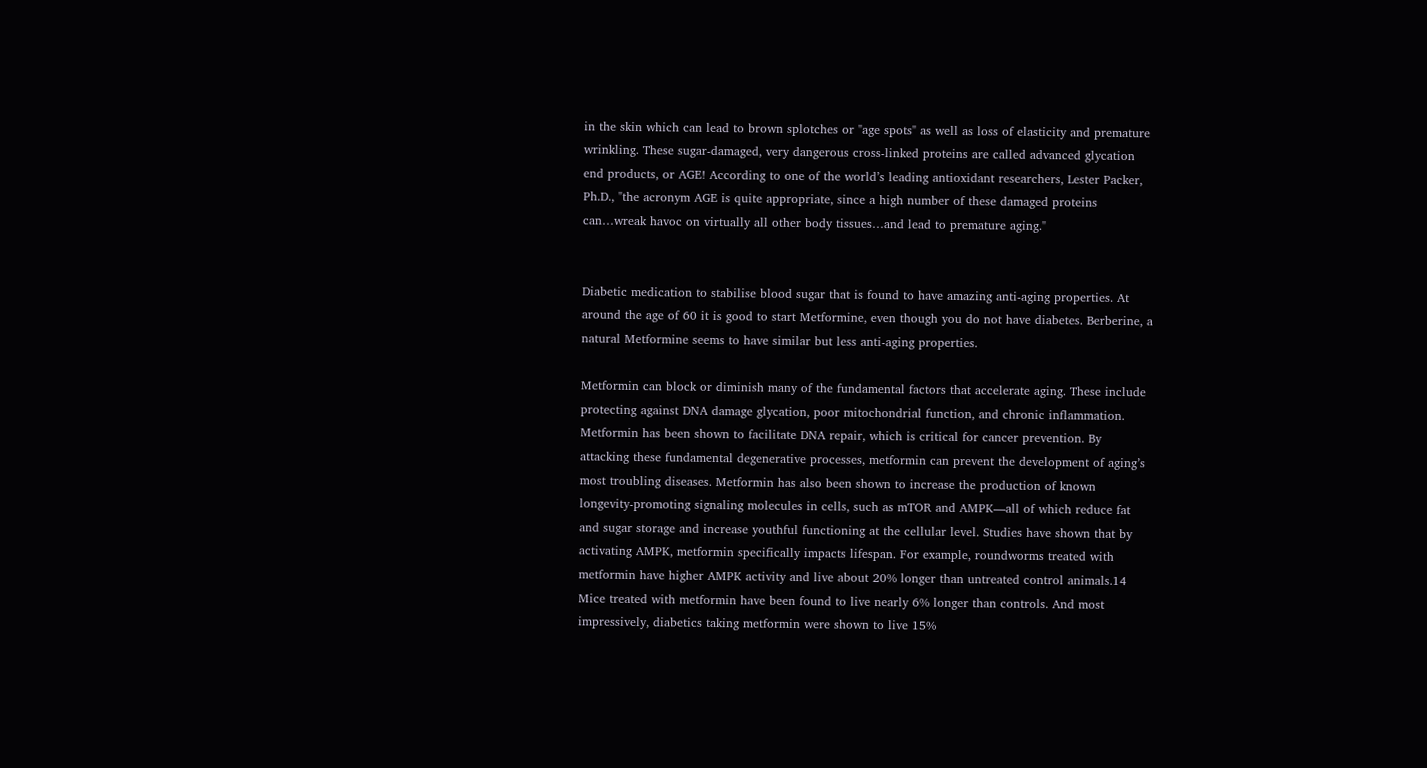in the skin which can lead to brown splotches or "age spots" as well as loss of elasticity and premature wrinkling. These sugar-damaged, very dangerous cross-linked proteins are called advanced glycation end products, or AGE! According to one of the world’s leading antioxidant researchers, Lester Packer, Ph.D., "the acronym AGE is quite appropriate, since a high number of these damaged proteins can…wreak havoc on virtually all other body tissues…and lead to premature aging."


Diabetic medication to stabilise blood sugar that is found to have amazing anti-aging properties. At around the age of 60 it is good to start Metformine, even though you do not have diabetes. Berberine, a natural Metformine seems to have similar but less anti-aging properties.

Metformin can block or diminish many of the fundamental factors that accelerate aging. These include protecting against DNA damage glycation, poor mitochondrial function, and chronic inflammation. Metformin has been shown to facilitate DNA repair, which is critical for cancer prevention. By attacking these fundamental degenerative processes, metformin can prevent the development of aging’s most troubling diseases. Metformin has also been shown to increase the production of known longevity-promoting signaling molecules in cells, such as mTOR and AMPK—all of which reduce fat and sugar storage and increase youthful functioning at the cellular level. Studies have shown that by activating AMPK, metformin specifically impacts lifespan. For example, roundworms treated with metformin have higher AMPK activity and live about 20% longer than untreated control animals.14 Mice treated with metformin have been found to live nearly 6% longer than controls. And most impressively, diabetics taking metformin were shown to live 15%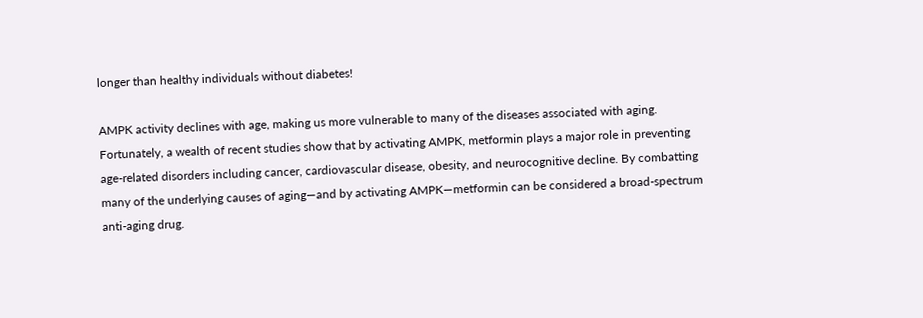longer than healthy individuals without diabetes!

AMPK activity declines with age, making us more vulnerable to many of the diseases associated with aging. Fortunately, a wealth of recent studies show that by activating AMPK, metformin plays a major role in preventing age-related disorders including cancer, cardiovascular disease, obesity, and neurocognitive decline. By combatting many of the underlying causes of aging—and by activating AMPK—metformin can be considered a broad-spectrum anti-aging drug.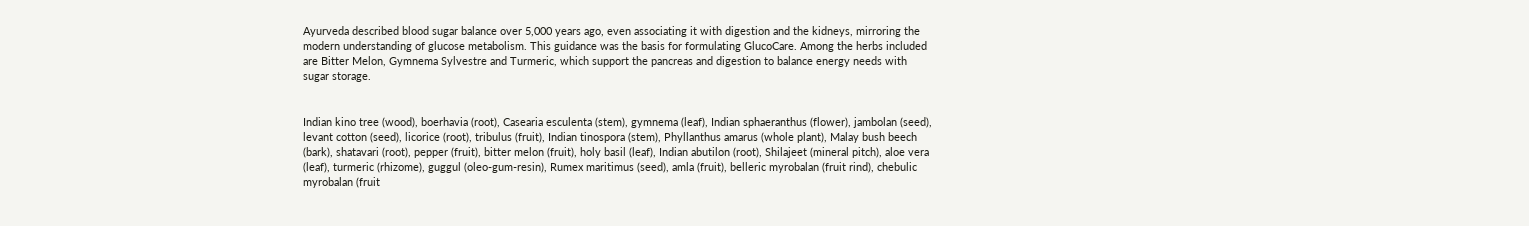Ayurveda described blood sugar balance over 5,000 years ago, even associating it with digestion and the kidneys, mirroring the modern understanding of glucose metabolism. This guidance was the basis for formulating GlucoCare. Among the herbs included are Bitter Melon, Gymnema Sylvestre and Turmeric, which support the pancreas and digestion to balance energy needs with sugar storage.


Indian kino tree (wood), boerhavia (root), Casearia esculenta (stem), gymnema (leaf), Indian sphaeranthus (flower), jambolan (seed), levant cotton (seed), licorice (root), tribulus (fruit), Indian tinospora (stem), Phyllanthus amarus (whole plant), Malay bush beech (bark), shatavari (root), pepper (fruit), bitter melon (fruit), holy basil (leaf), Indian abutilon (root), Shilajeet (mineral pitch), aloe vera (leaf), turmeric (rhizome), guggul (oleo-gum-resin), Rumex maritimus (seed), amla (fruit), belleric myrobalan (fruit rind), chebulic myrobalan (fruit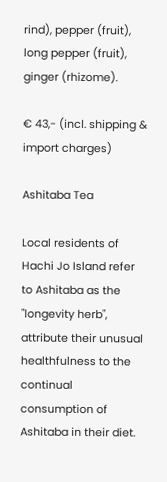rind), pepper (fruit), long pepper (fruit), ginger (rhizome).

€ 43,- (incl. shipping & import charges)

Ashitaba Tea

Local residents of Hachi Jo Island refer to Ashitaba as the "longevity herb", attribute their unusual healthfulness to the continual consumption of Ashitaba in their diet.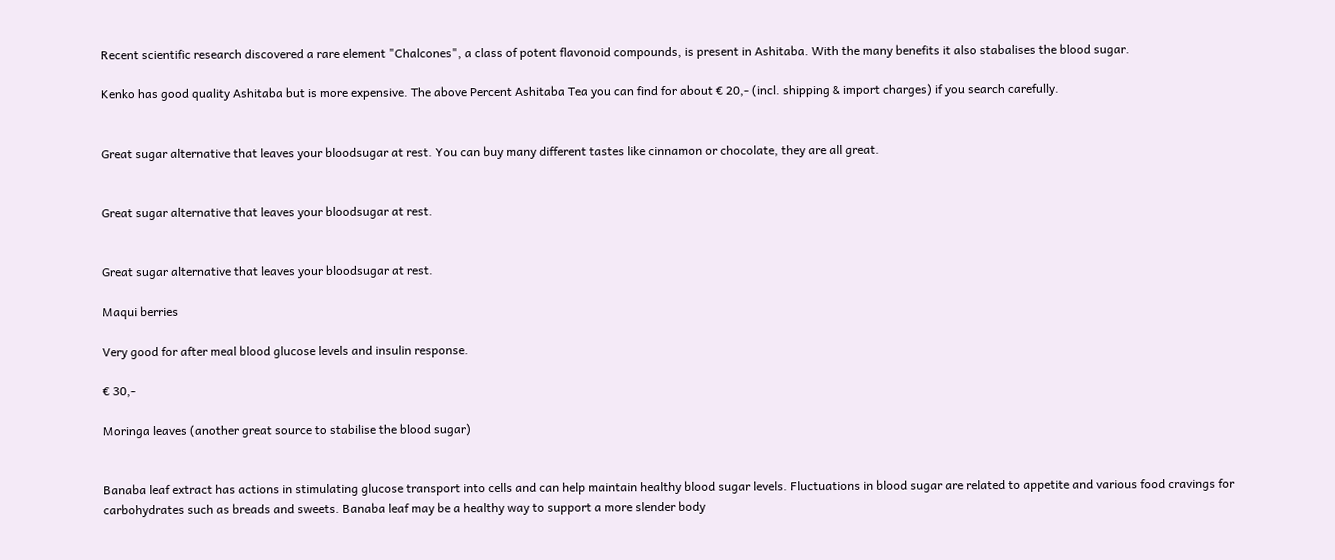Recent scientific research discovered a rare element "Chalcones", a class of potent flavonoid compounds, is present in Ashitaba. With the many benefits it also stabalises the blood sugar.

Kenko has good quality Ashitaba but is more expensive. The above Percent Ashitaba Tea you can find for about € 20,- (incl. shipping & import charges) if you search carefully.


Great sugar alternative that leaves your bloodsugar at rest. You can buy many different tastes like cinnamon or chocolate, they are all great.


Great sugar alternative that leaves your bloodsugar at rest.


Great sugar alternative that leaves your bloodsugar at rest.

Maqui berries

Very good for after meal blood glucose levels and insulin response.

€ 30,-

Moringa leaves (another great source to stabilise the blood sugar)


Banaba leaf extract has actions in stimulating glucose transport into cells and can help maintain healthy blood sugar levels. Fluctuations in blood sugar are related to appetite and various food cravings for carbohydrates such as breads and sweets. Banaba leaf may be a healthy way to support a more slender body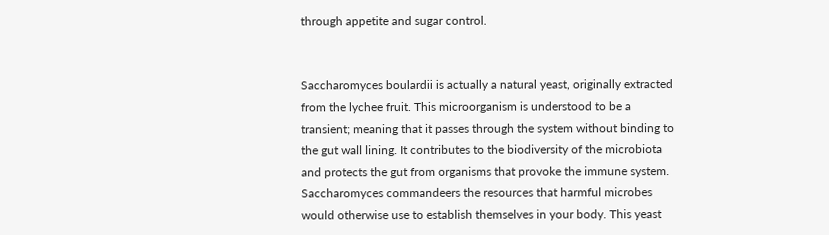through appetite and sugar control.


Saccharomyces boulardii is actually a natural yeast, originally extracted from the lychee fruit. This microorganism is understood to be a transient; meaning that it passes through the system without binding to the gut wall lining. It contributes to the biodiversity of the microbiota and protects the gut from organisms that provoke the immune system. Saccharomyces commandeers the resources that harmful microbes would otherwise use to establish themselves in your body. This yeast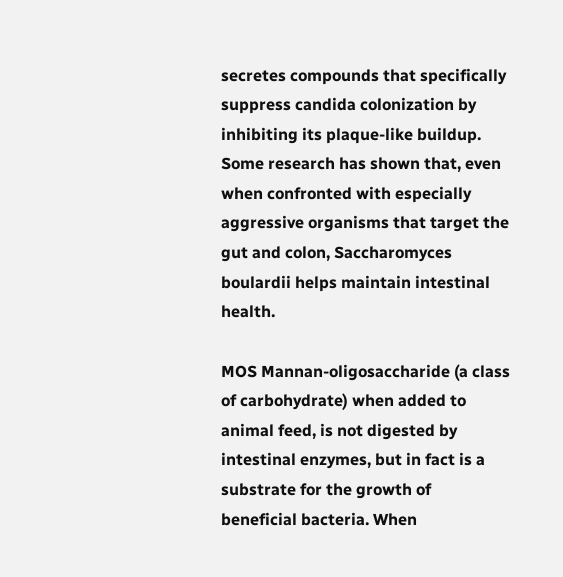secretes compounds that specifically suppress candida colonization by inhibiting its plaque-like buildup. Some research has shown that, even when confronted with especially aggressive organisms that target the gut and colon, Saccharomyces boulardii helps maintain intestinal health.

MOS Mannan-oligosaccharide (a class of carbohydrate) when added to animal feed, is not digested by intestinal enzymes, but in fact is a substrate for the growth of beneficial bacteria. When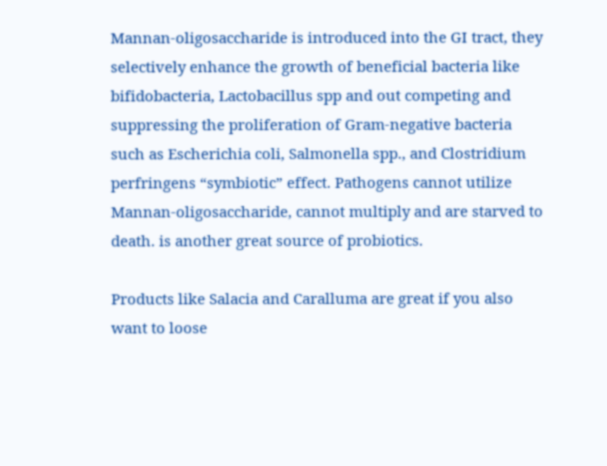Mannan-oligosaccharide is introduced into the GI tract, they selectively enhance the growth of beneficial bacteria like bifidobacteria, Lactobacillus spp and out competing and suppressing the proliferation of Gram-negative bacteria such as Escherichia coli, Salmonella spp., and Clostridium perfringens “symbiotic” effect. Pathogens cannot utilize Mannan-oligosaccharide, cannot multiply and are starved to death. is another great source of probiotics.

Products like Salacia and Caralluma are great if you also want to loose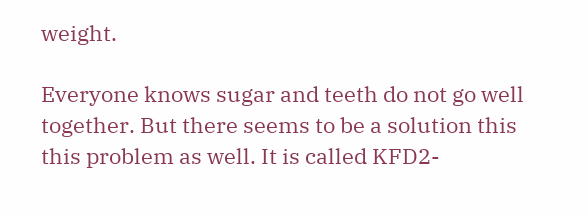weight.

Everyone knows sugar and teeth do not go well together. But there seems to be a solution this this problem as well. It is called KFD2-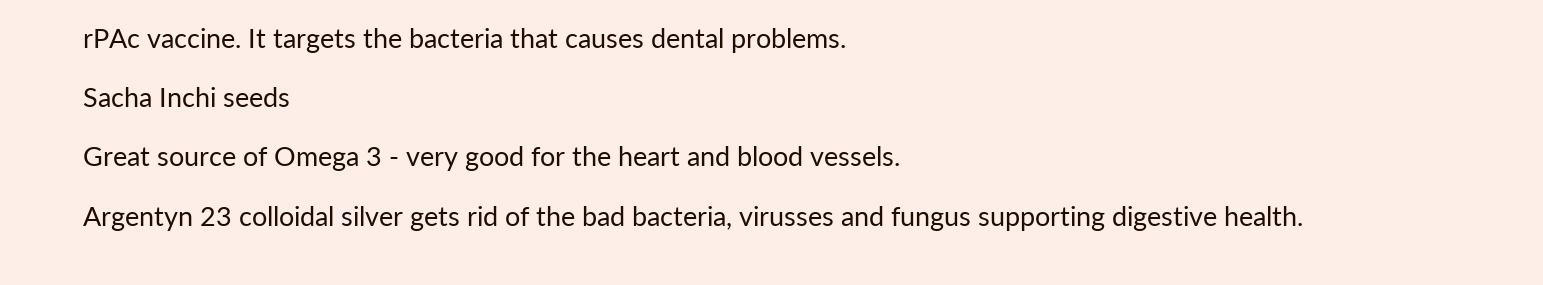rPAc vaccine. It targets the bacteria that causes dental problems.

Sacha Inchi seeds

Great source of Omega 3 - very good for the heart and blood vessels.

Argentyn 23 colloidal silver gets rid of the bad bacteria, virusses and fungus supporting digestive health.